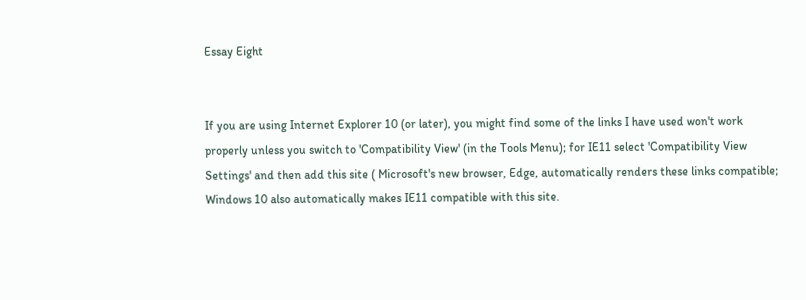Essay Eight


If you are using Internet Explorer 10 (or later), you might find some of the links I have used won't work properly unless you switch to 'Compatibility View' (in the Tools Menu); for IE11 select 'Compatibility View Settings' and then add this site ( Microsoft's new browser, Edge, automatically renders these links compatible; Windows 10 also automatically makes IE11 compatible with this site.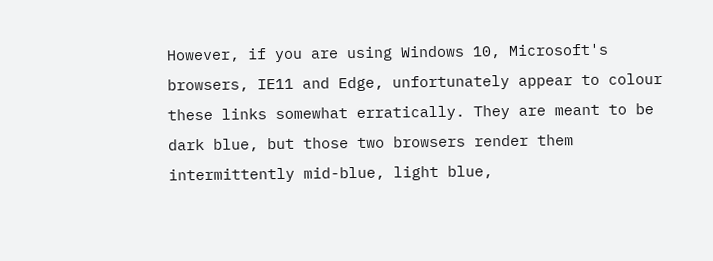However, if you are using Windows 10, Microsoft's browsers, IE11 and Edge, unfortunately appear to colour these links somewhat erratically. They are meant to be dark blue, but those two browsers render them intermittently mid-blue, light blue,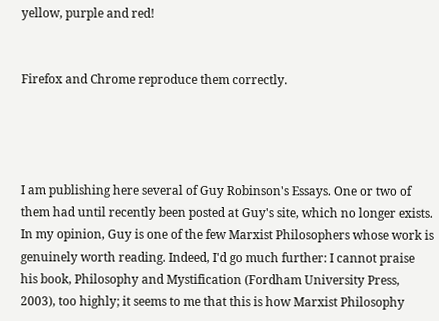yellow, purple and red!


Firefox and Chrome reproduce them correctly.




I am publishing here several of Guy Robinson's Essays. One or two of them had until recently been posted at Guy's site, which no longer exists. In my opinion, Guy is one of the few Marxist Philosophers whose work is genuinely worth reading. Indeed, I'd go much further: I cannot praise his book, Philosophy and Mystification (Fordham University Press, 2003), too highly; it seems to me that this is how Marxist Philosophy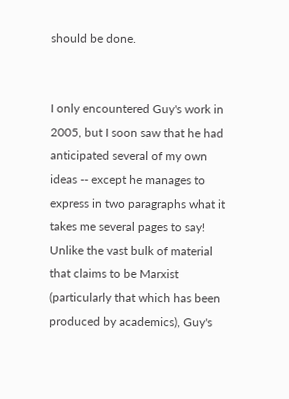should be done.


I only encountered Guy's work in 2005, but I soon saw that he had anticipated several of my own ideas -- except he manages to express in two paragraphs what it takes me several pages to say! Unlike the vast bulk of material that claims to be Marxist (particularly that which has been produced by academics), Guy's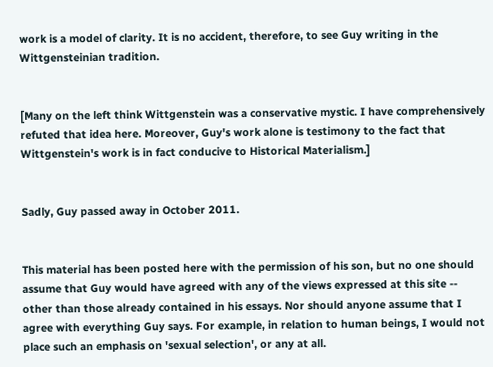work is a model of clarity. It is no accident, therefore, to see Guy writing in the Wittgensteinian tradition.


[Many on the left think Wittgenstein was a conservative mystic. I have comprehensively refuted that idea here. Moreover, Guy's work alone is testimony to the fact that Wittgenstein's work is in fact conducive to Historical Materialism.]


Sadly, Guy passed away in October 2011.


This material has been posted here with the permission of his son, but no one should assume that Guy would have agreed with any of the views expressed at this site -- other than those already contained in his essays. Nor should anyone assume that I agree with everything Guy says. For example, in relation to human beings, I would not place such an emphasis on 'sexual selection', or any at all.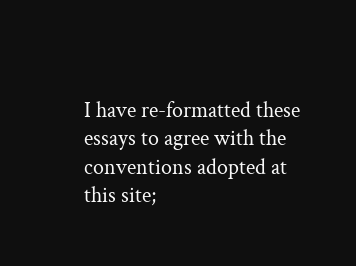I have re-formatted these essays to agree with the conventions adopted at this site;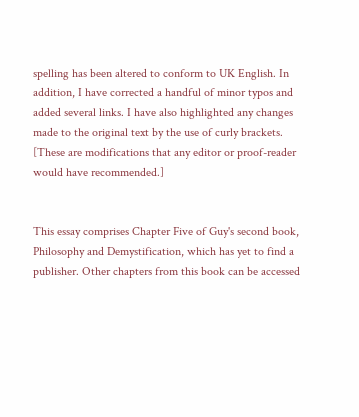spelling has been altered to conform to UK English. In addition, I have corrected a handful of minor typos and added several links. I have also highlighted any changes made to the original text by the use of curly brackets. [These are modifications that any editor or proof-reader would have recommended.]


This essay comprises Chapter Five of Guy's second book, Philosophy and Demystification, which has yet to find a publisher. Other chapters from this book can be accessed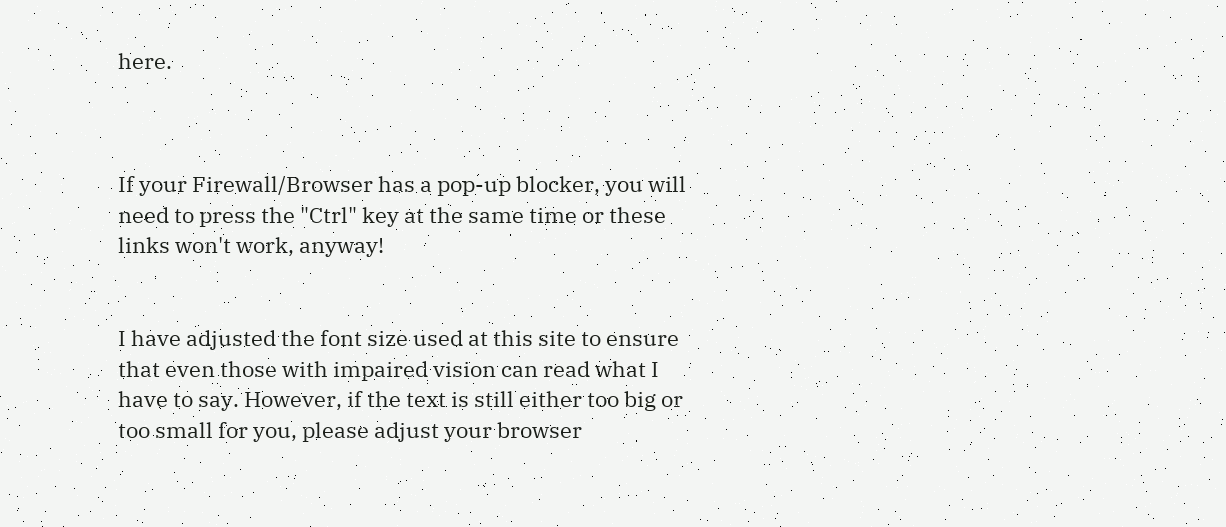here.



If your Firewall/Browser has a pop-up blocker, you will need to press the "Ctrl" key at the same time or these links won't work, anyway!


I have adjusted the font size used at this site to ensure that even those with impaired vision can read what I have to say. However, if the text is still either too big or too small for you, please adjust your browser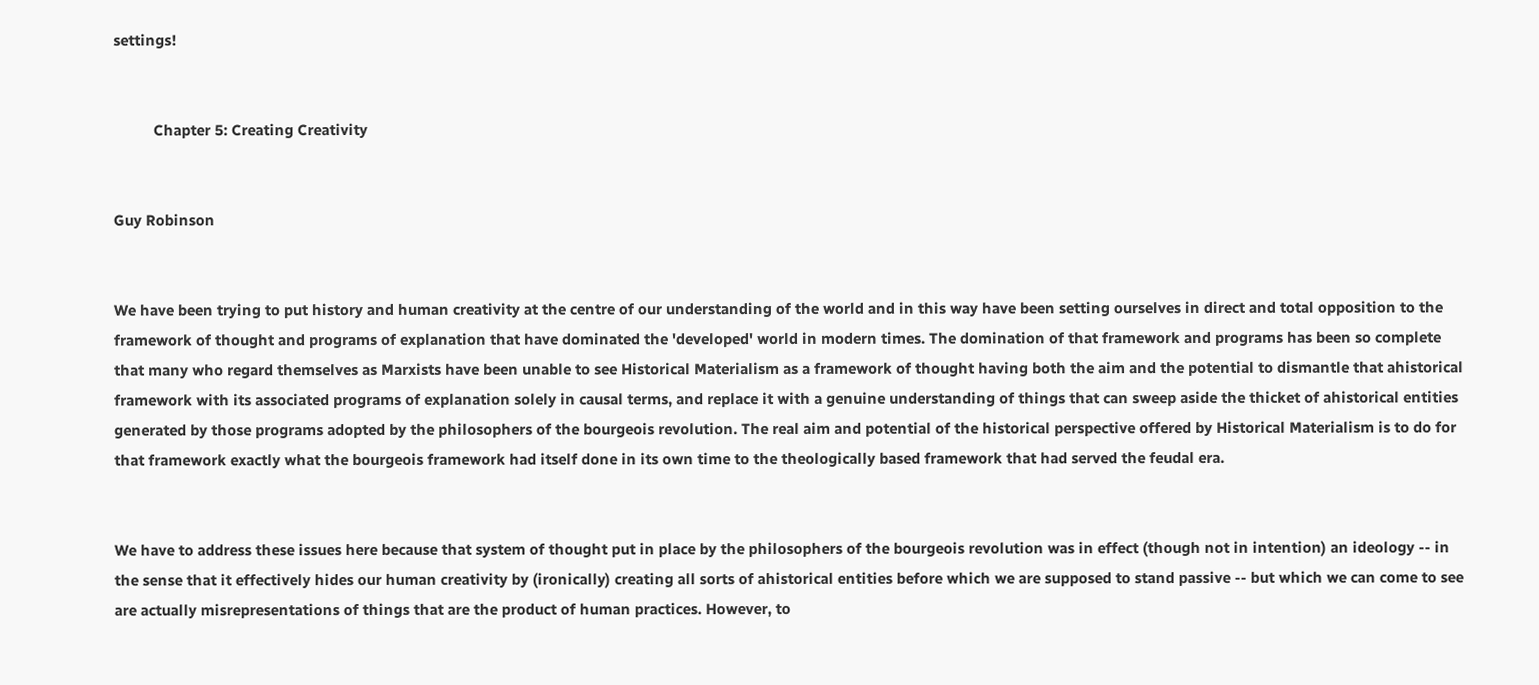settings!


          Chapter 5: Creating Creativity


Guy Robinson


We have been trying to put history and human creativity at the centre of our understanding of the world and in this way have been setting ourselves in direct and total opposition to the framework of thought and programs of explanation that have dominated the 'developed' world in modern times. The domination of that framework and programs has been so complete that many who regard themselves as Marxists have been unable to see Historical Materialism as a framework of thought having both the aim and the potential to dismantle that ahistorical framework with its associated programs of explanation solely in causal terms, and replace it with a genuine understanding of things that can sweep aside the thicket of ahistorical entities generated by those programs adopted by the philosophers of the bourgeois revolution. The real aim and potential of the historical perspective offered by Historical Materialism is to do for that framework exactly what the bourgeois framework had itself done in its own time to the theologically based framework that had served the feudal era.


We have to address these issues here because that system of thought put in place by the philosophers of the bourgeois revolution was in effect (though not in intention) an ideology -- in the sense that it effectively hides our human creativity by (ironically) creating all sorts of ahistorical entities before which we are supposed to stand passive -- but which we can come to see are actually misrepresentations of things that are the product of human practices. However, to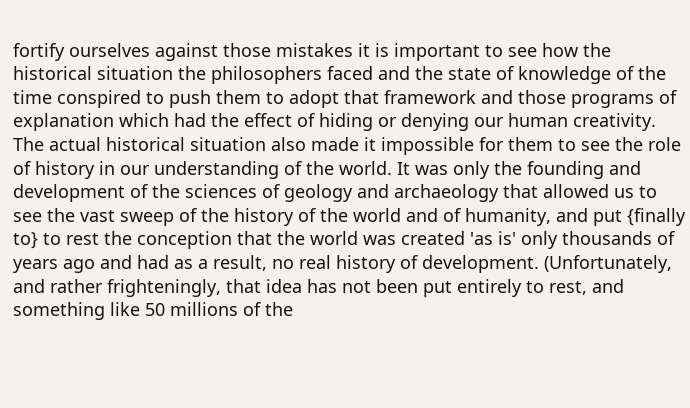fortify ourselves against those mistakes it is important to see how the historical situation the philosophers faced and the state of knowledge of the time conspired to push them to adopt that framework and those programs of explanation which had the effect of hiding or denying our human creativity. The actual historical situation also made it impossible for them to see the role of history in our understanding of the world. It was only the founding and development of the sciences of geology and archaeology that allowed us to see the vast sweep of the history of the world and of humanity, and put {finally to} to rest the conception that the world was created 'as is' only thousands of years ago and had as a result, no real history of development. (Unfortunately, and rather frighteningly, that idea has not been put entirely to rest, and something like 50 millions of the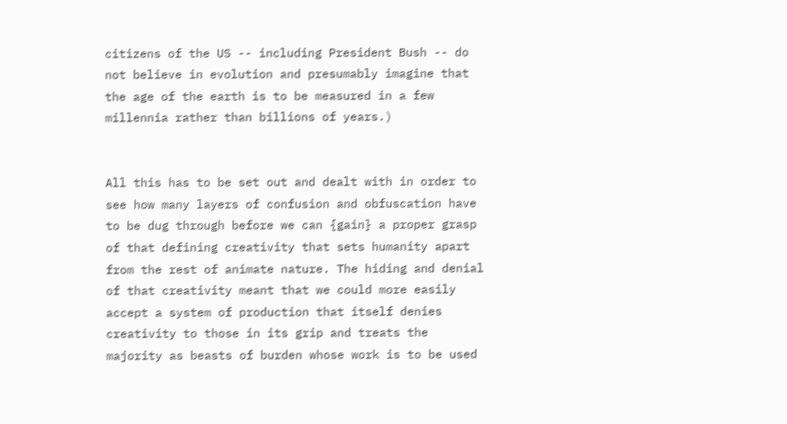citizens of the US -- including President Bush -- do not believe in evolution and presumably imagine that the age of the earth is to be measured in a few millennia rather than billions of years.)


All this has to be set out and dealt with in order to see how many layers of confusion and obfuscation have to be dug through before we can {gain} a proper grasp of that defining creativity that sets humanity apart from the rest of animate nature. The hiding and denial of that creativity meant that we could more easily accept a system of production that itself denies creativity to those in its grip and treats the majority as beasts of burden whose work is to be used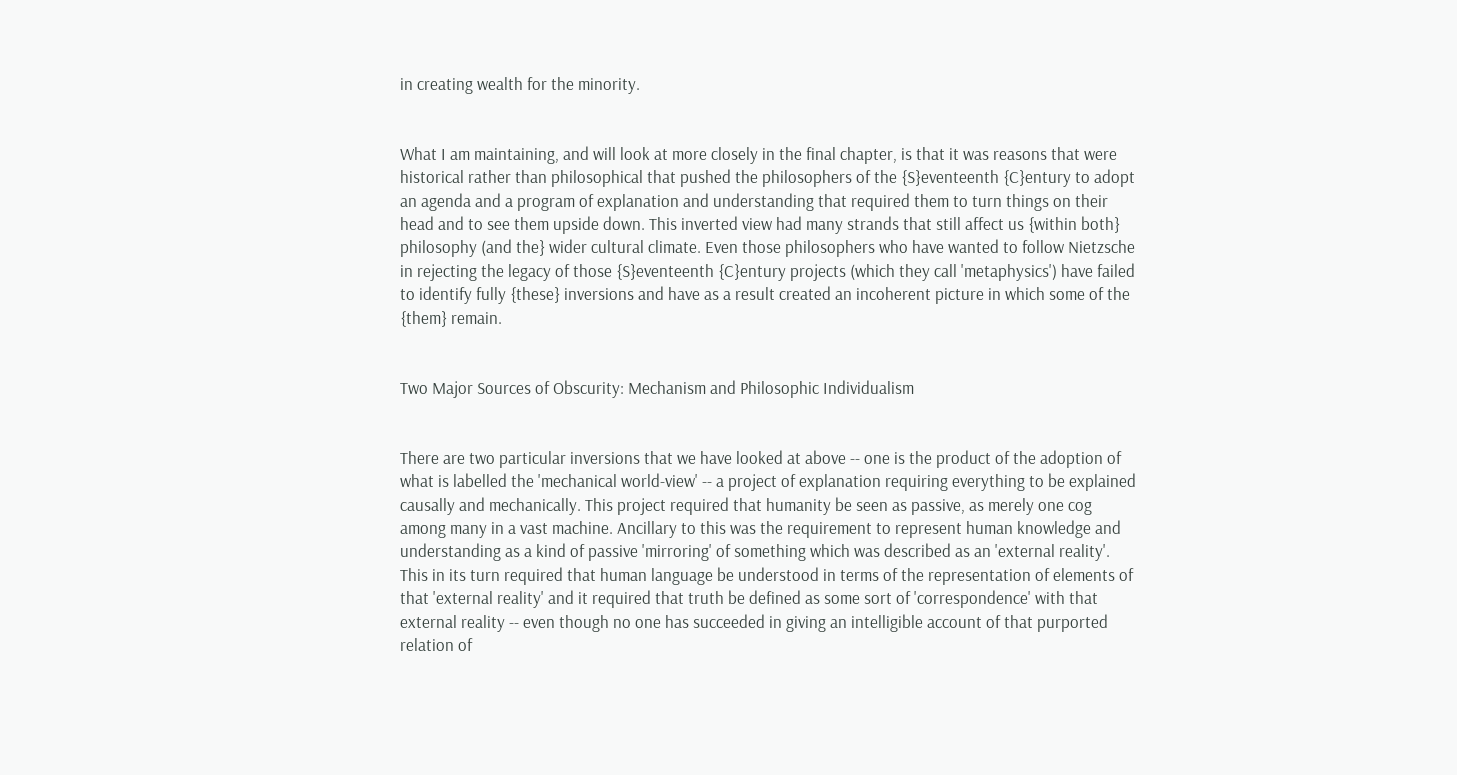in creating wealth for the minority.


What I am maintaining, and will look at more closely in the final chapter, is that it was reasons that were historical rather than philosophical that pushed the philosophers of the {S}eventeenth {C}entury to adopt an agenda and a program of explanation and understanding that required them to turn things on their head and to see them upside down. This inverted view had many strands that still affect us {within both} philosophy (and the} wider cultural climate. Even those philosophers who have wanted to follow Nietzsche in rejecting the legacy of those {S}eventeenth {C}entury projects (which they call 'metaphysics') have failed to identify fully {these} inversions and have as a result created an incoherent picture in which some of the {them} remain.


Two Major Sources of Obscurity: Mechanism and Philosophic Individualism


There are two particular inversions that we have looked at above -- one is the product of the adoption of what is labelled the 'mechanical world-view' -- a project of explanation requiring everything to be explained causally and mechanically. This project required that humanity be seen as passive, as merely one cog among many in a vast machine. Ancillary to this was the requirement to represent human knowledge and understanding as a kind of passive 'mirroring' of something which was described as an 'external reality'. This in its turn required that human language be understood in terms of the representation of elements of that 'external reality' and it required that truth be defined as some sort of 'correspondence' with that external reality -- even though no one has succeeded in giving an intelligible account of that purported relation of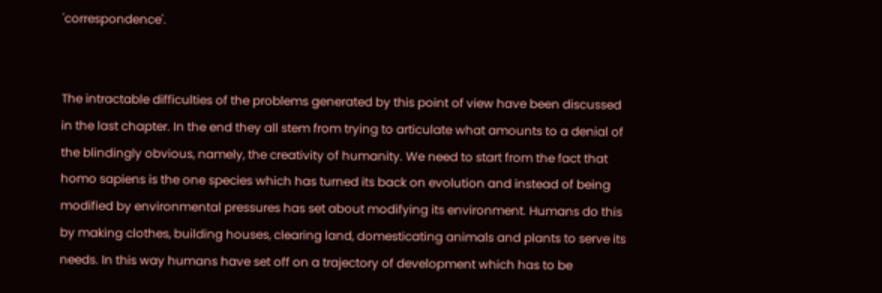'correspondence'.


The intractable difficulties of the problems generated by this point of view have been discussed in the last chapter. In the end they all stem from trying to articulate what amounts to a denial of the blindingly obvious, namely, the creativity of humanity. We need to start from the fact that homo sapiens is the one species which has turned its back on evolution and instead of being modified by environmental pressures has set about modifying its environment. Humans do this by making clothes, building houses, clearing land, domesticating animals and plants to serve its needs. In this way humans have set off on a trajectory of development which has to be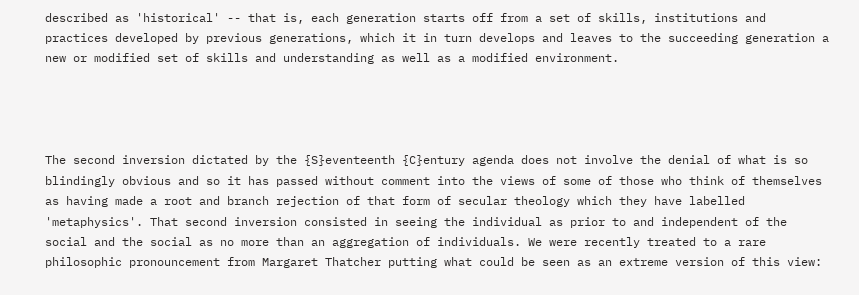described as 'historical' -- that is, each generation starts off from a set of skills, institutions and practices developed by previous generations, which it in turn develops and leaves to the succeeding generation a new or modified set of skills and understanding as well as a modified environment.




The second inversion dictated by the {S}eventeenth {C}entury agenda does not involve the denial of what is so blindingly obvious and so it has passed without comment into the views of some of those who think of themselves as having made a root and branch rejection of that form of secular theology which they have labelled 'metaphysics'. That second inversion consisted in seeing the individual as prior to and independent of the social and the social as no more than an aggregation of individuals. We were recently treated to a rare philosophic pronouncement from Margaret Thatcher putting what could be seen as an extreme version of this view: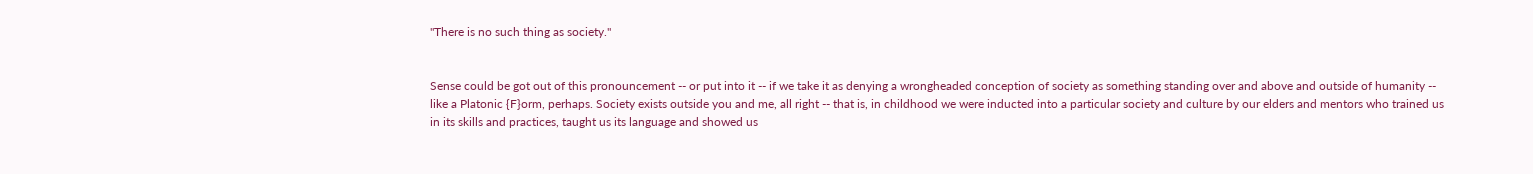"There is no such thing as society."


Sense could be got out of this pronouncement -- or put into it -- if we take it as denying a wrongheaded conception of society as something standing over and above and outside of humanity -- like a Platonic {F}orm, perhaps. Society exists outside you and me, all right -- that is, in childhood we were inducted into a particular society and culture by our elders and mentors who trained us in its skills and practices, taught us its language and showed us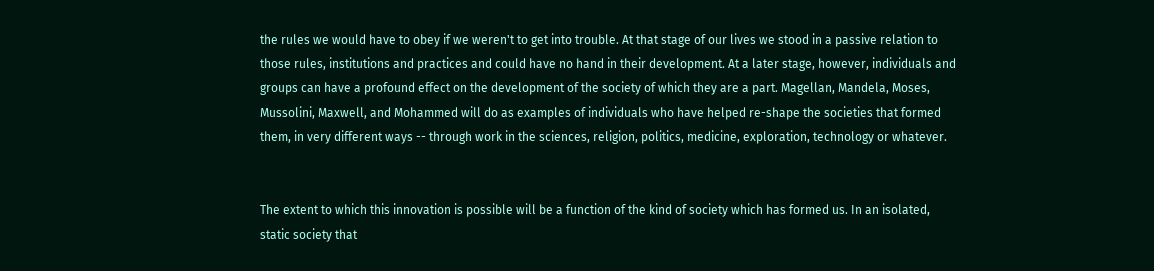the rules we would have to obey if we weren't to get into trouble. At that stage of our lives we stood in a passive relation to those rules, institutions and practices and could have no hand in their development. At a later stage, however, individuals and groups can have a profound effect on the development of the society of which they are a part. Magellan, Mandela, Moses, Mussolini, Maxwell, and Mohammed will do as examples of individuals who have helped re-shape the societies that formed them, in very different ways -- through work in the sciences, religion, politics, medicine, exploration, technology or whatever.


The extent to which this innovation is possible will be a function of the kind of society which has formed us. In an isolated, static society that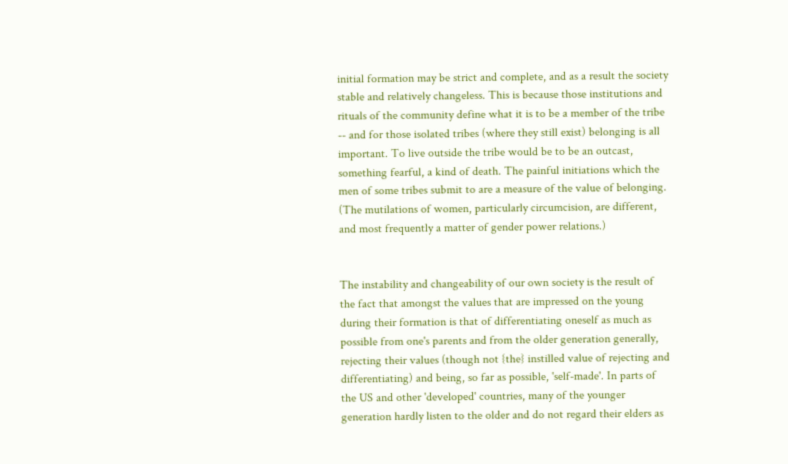initial formation may be strict and complete, and as a result the society stable and relatively changeless. This is because those institutions and rituals of the community define what it is to be a member of the tribe -- and for those isolated tribes (where they still exist) belonging is all important. To live outside the tribe would be to be an outcast, something fearful, a kind of death. The painful initiations which the men of some tribes submit to are a measure of the value of belonging. (The mutilations of women, particularly circumcision, are different, and most frequently a matter of gender power relations.)


The instability and changeability of our own society is the result of the fact that amongst the values that are impressed on the young during their formation is that of differentiating oneself as much as possible from one's parents and from the older generation generally, rejecting their values (though not {the} instilled value of rejecting and differentiating) and being, so far as possible, 'self-made'. In parts of the US and other 'developed' countries, many of the younger generation hardly listen to the older and do not regard their elders as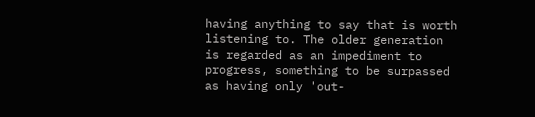having anything to say that is worth listening to. The older generation is regarded as an impediment to progress, something to be surpassed as having only 'out-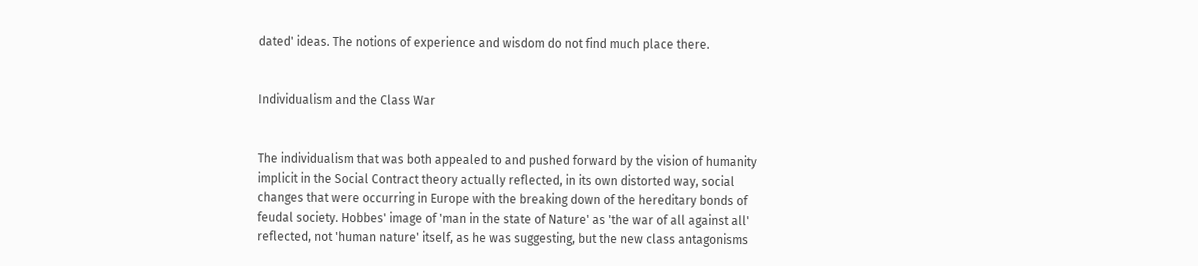dated' ideas. The notions of experience and wisdom do not find much place there.


Individualism and the Class War


The individualism that was both appealed to and pushed forward by the vision of humanity implicit in the Social Contract theory actually reflected, in its own distorted way, social changes that were occurring in Europe with the breaking down of the hereditary bonds of feudal society. Hobbes' image of 'man in the state of Nature' as 'the war of all against all' reflected, not 'human nature' itself, as he was suggesting, but the new class antagonisms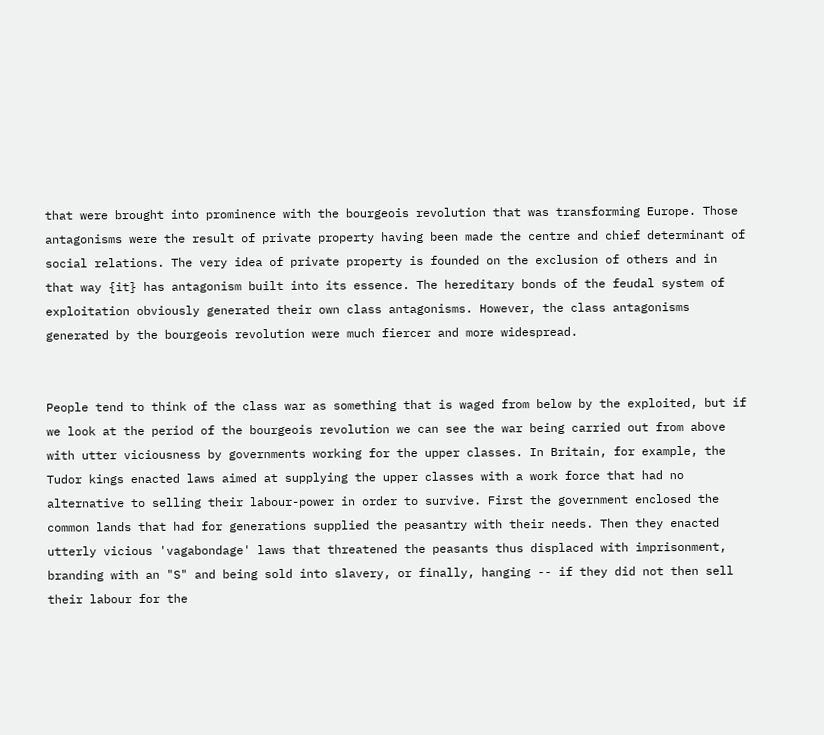that were brought into prominence with the bourgeois revolution that was transforming Europe. Those antagonisms were the result of private property having been made the centre and chief determinant of social relations. The very idea of private property is founded on the exclusion of others and in that way {it} has antagonism built into its essence. The hereditary bonds of the feudal system of exploitation obviously generated their own class antagonisms. However, the class antagonisms generated by the bourgeois revolution were much fiercer and more widespread.


People tend to think of the class war as something that is waged from below by the exploited, but if we look at the period of the bourgeois revolution we can see the war being carried out from above with utter viciousness by governments working for the upper classes. In Britain, for example, the Tudor kings enacted laws aimed at supplying the upper classes with a work force that had no alternative to selling their labour-power in order to survive. First the government enclosed the common lands that had for generations supplied the peasantry with their needs. Then they enacted utterly vicious 'vagabondage' laws that threatened the peasants thus displaced with imprisonment, branding with an "S" and being sold into slavery, or finally, hanging -- if they did not then sell their labour for the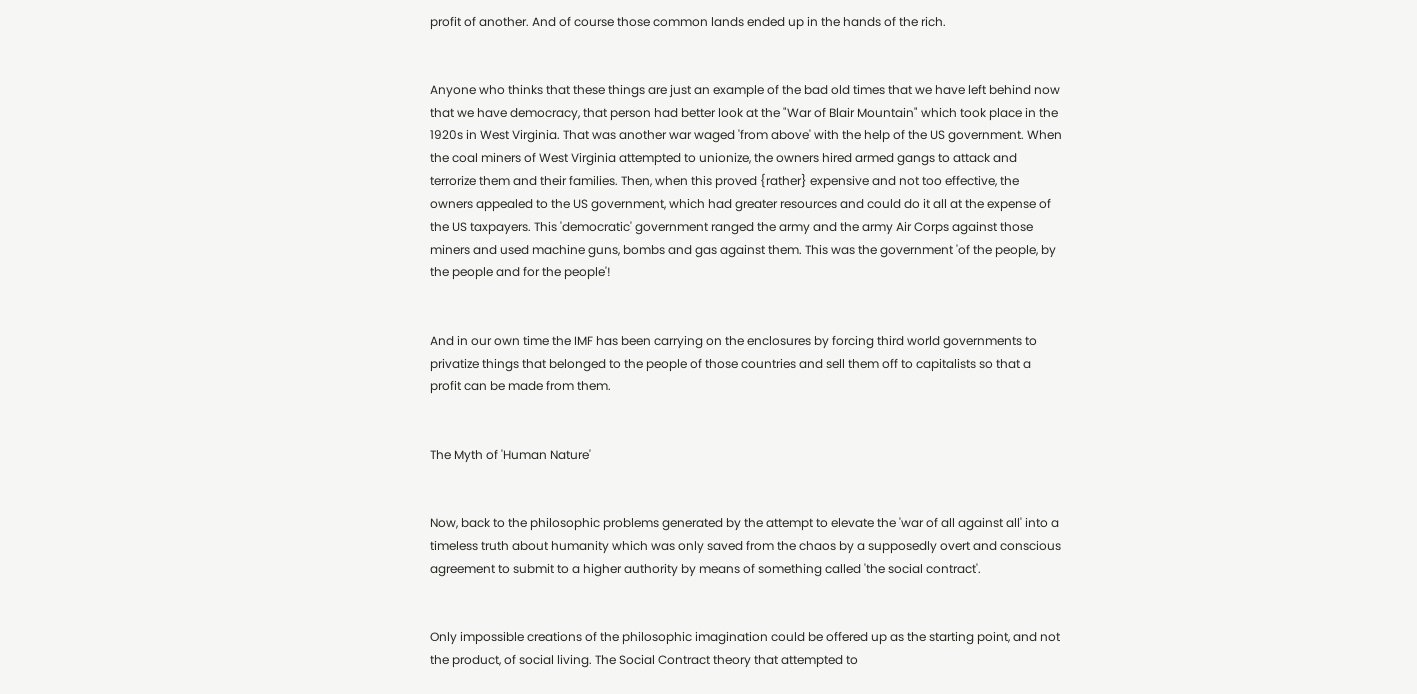profit of another. And of course those common lands ended up in the hands of the rich.


Anyone who thinks that these things are just an example of the bad old times that we have left behind now that we have democracy, that person had better look at the "War of Blair Mountain" which took place in the 1920s in West Virginia. That was another war waged 'from above' with the help of the US government. When the coal miners of West Virginia attempted to unionize, the owners hired armed gangs to attack and terrorize them and their families. Then, when this proved {rather} expensive and not too effective, the owners appealed to the US government, which had greater resources and could do it all at the expense of the US taxpayers. This 'democratic' government ranged the army and the army Air Corps against those miners and used machine guns, bombs and gas against them. This was the government 'of the people, by the people and for the people'!


And in our own time the IMF has been carrying on the enclosures by forcing third world governments to privatize things that belonged to the people of those countries and sell them off to capitalists so that a profit can be made from them.


The Myth of 'Human Nature'


Now, back to the philosophic problems generated by the attempt to elevate the 'war of all against all' into a timeless truth about humanity which was only saved from the chaos by a supposedly overt and conscious agreement to submit to a higher authority by means of something called 'the social contract'.


Only impossible creations of the philosophic imagination could be offered up as the starting point, and not the product, of social living. The Social Contract theory that attempted to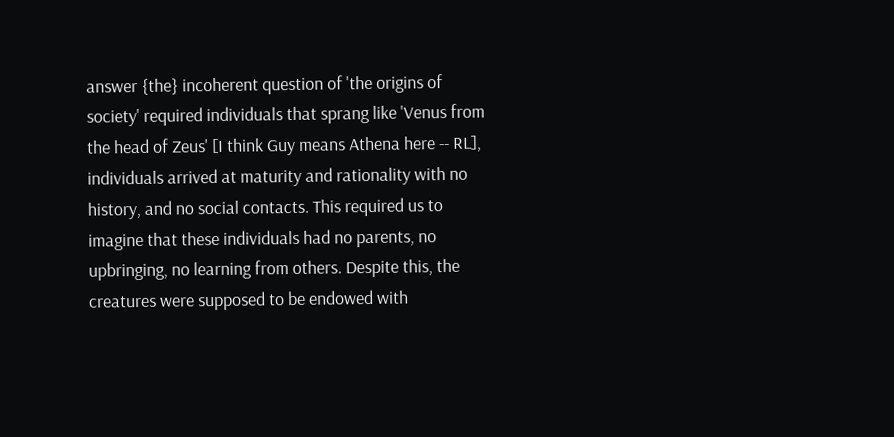answer {the} incoherent question of 'the origins of society' required individuals that sprang like 'Venus from the head of Zeus' [I think Guy means Athena here -- RL], individuals arrived at maturity and rationality with no history, and no social contacts. This required us to imagine that these individuals had no parents, no upbringing, no learning from others. Despite this, the creatures were supposed to be endowed with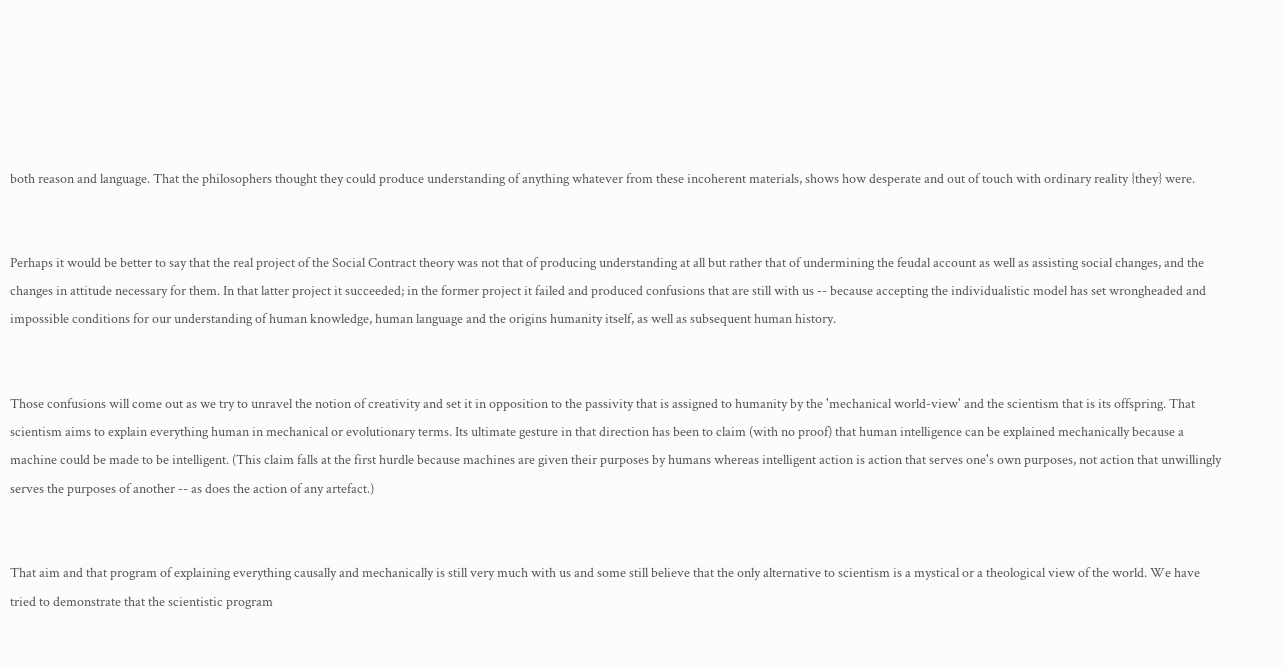both reason and language. That the philosophers thought they could produce understanding of anything whatever from these incoherent materials, shows how desperate and out of touch with ordinary reality {they} were.


Perhaps it would be better to say that the real project of the Social Contract theory was not that of producing understanding at all but rather that of undermining the feudal account as well as assisting social changes, and the changes in attitude necessary for them. In that latter project it succeeded; in the former project it failed and produced confusions that are still with us -- because accepting the individualistic model has set wrongheaded and impossible conditions for our understanding of human knowledge, human language and the origins humanity itself, as well as subsequent human history.


Those confusions will come out as we try to unravel the notion of creativity and set it in opposition to the passivity that is assigned to humanity by the 'mechanical world-view' and the scientism that is its offspring. That scientism aims to explain everything human in mechanical or evolutionary terms. Its ultimate gesture in that direction has been to claim (with no proof) that human intelligence can be explained mechanically because a machine could be made to be intelligent. (This claim falls at the first hurdle because machines are given their purposes by humans whereas intelligent action is action that serves one's own purposes, not action that unwillingly serves the purposes of another -- as does the action of any artefact.)


That aim and that program of explaining everything causally and mechanically is still very much with us and some still believe that the only alternative to scientism is a mystical or a theological view of the world. We have tried to demonstrate that the scientistic program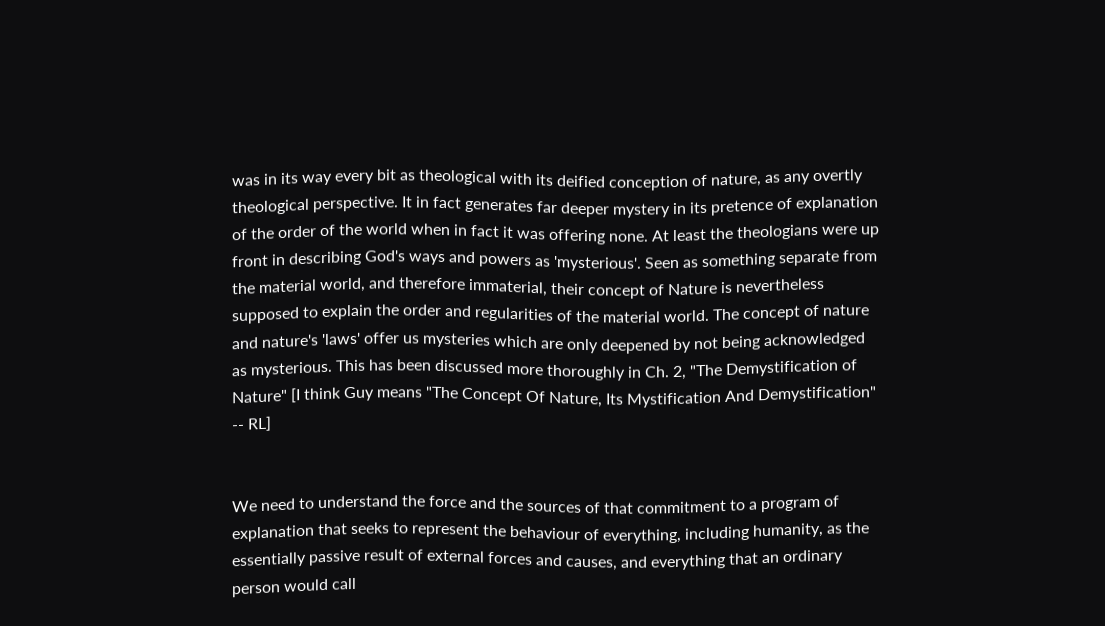was in its way every bit as theological with its deified conception of nature, as any overtly theological perspective. It in fact generates far deeper mystery in its pretence of explanation of the order of the world when in fact it was offering none. At least the theologians were up front in describing God's ways and powers as 'mysterious'. Seen as something separate from the material world, and therefore immaterial, their concept of Nature is nevertheless supposed to explain the order and regularities of the material world. The concept of nature and nature's 'laws' offer us mysteries which are only deepened by not being acknowledged as mysterious. This has been discussed more thoroughly in Ch. 2, "The Demystification of Nature" [I think Guy means "The Concept Of Nature, Its Mystification And Demystification" -- RL]


We need to understand the force and the sources of that commitment to a program of explanation that seeks to represent the behaviour of everything, including humanity, as the essentially passive result of external forces and causes, and everything that an ordinary person would call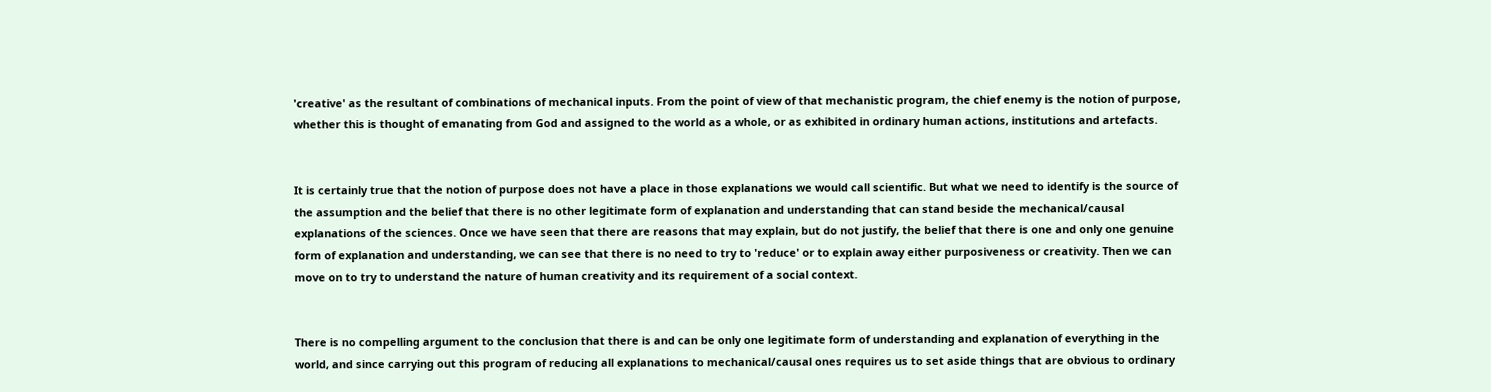'creative' as the resultant of combinations of mechanical inputs. From the point of view of that mechanistic program, the chief enemy is the notion of purpose, whether this is thought of emanating from God and assigned to the world as a whole, or as exhibited in ordinary human actions, institutions and artefacts.


It is certainly true that the notion of purpose does not have a place in those explanations we would call scientific. But what we need to identify is the source of the assumption and the belief that there is no other legitimate form of explanation and understanding that can stand beside the mechanical/causal explanations of the sciences. Once we have seen that there are reasons that may explain, but do not justify, the belief that there is one and only one genuine form of explanation and understanding, we can see that there is no need to try to 'reduce' or to explain away either purposiveness or creativity. Then we can move on to try to understand the nature of human creativity and its requirement of a social context.


There is no compelling argument to the conclusion that there is and can be only one legitimate form of understanding and explanation of everything in the world, and since carrying out this program of reducing all explanations to mechanical/causal ones requires us to set aside things that are obvious to ordinary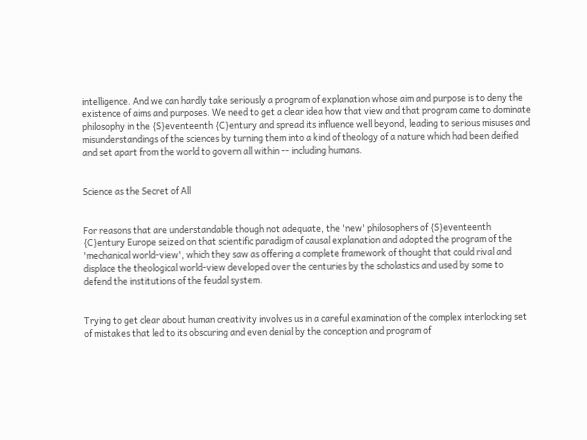intelligence. And we can hardly take seriously a program of explanation whose aim and purpose is to deny the existence of aims and purposes. We need to get a clear idea how that view and that program came to dominate philosophy in the {S}eventeenth {C}entury and spread its influence well beyond, leading to serious misuses and misunderstandings of the sciences by turning them into a kind of theology of a nature which had been deified and set apart from the world to govern all within -- including humans.


Science as the Secret of All


For reasons that are understandable though not adequate, the 'new' philosophers of {S}eventeenth {C}entury Europe seized on that scientific paradigm of causal explanation and adopted the program of the 'mechanical world-view', which they saw as offering a complete framework of thought that could rival and displace the theological world-view developed over the centuries by the scholastics and used by some to defend the institutions of the feudal system.


Trying to get clear about human creativity involves us in a careful examination of the complex interlocking set of mistakes that led to its obscuring and even denial by the conception and program of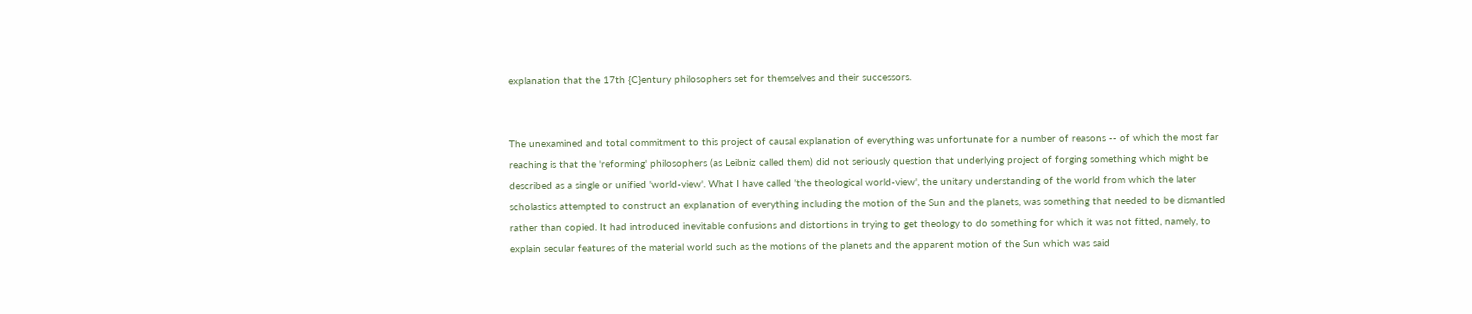explanation that the 17th {C}entury philosophers set for themselves and their successors.


The unexamined and total commitment to this project of causal explanation of everything was unfortunate for a number of reasons -- of which the most far reaching is that the 'reforming' philosophers (as Leibniz called them) did not seriously question that underlying project of forging something which might be described as a single or unified 'world-view'. What I have called 'the theological world-view', the unitary understanding of the world from which the later scholastics attempted to construct an explanation of everything including the motion of the Sun and the planets, was something that needed to be dismantled rather than copied. It had introduced inevitable confusions and distortions in trying to get theology to do something for which it was not fitted, namely, to explain secular features of the material world such as the motions of the planets and the apparent motion of the Sun which was said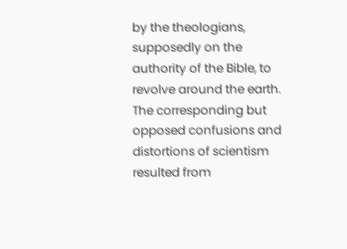by the theologians, supposedly on the authority of the Bible, to revolve around the earth. The corresponding but opposed confusions and distortions of scientism resulted from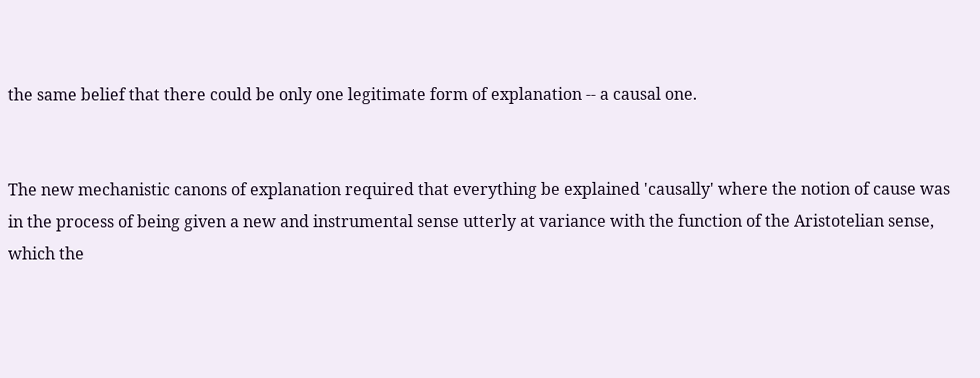the same belief that there could be only one legitimate form of explanation -- a causal one.


The new mechanistic canons of explanation required that everything be explained 'causally' where the notion of cause was in the process of being given a new and instrumental sense utterly at variance with the function of the Aristotelian sense, which the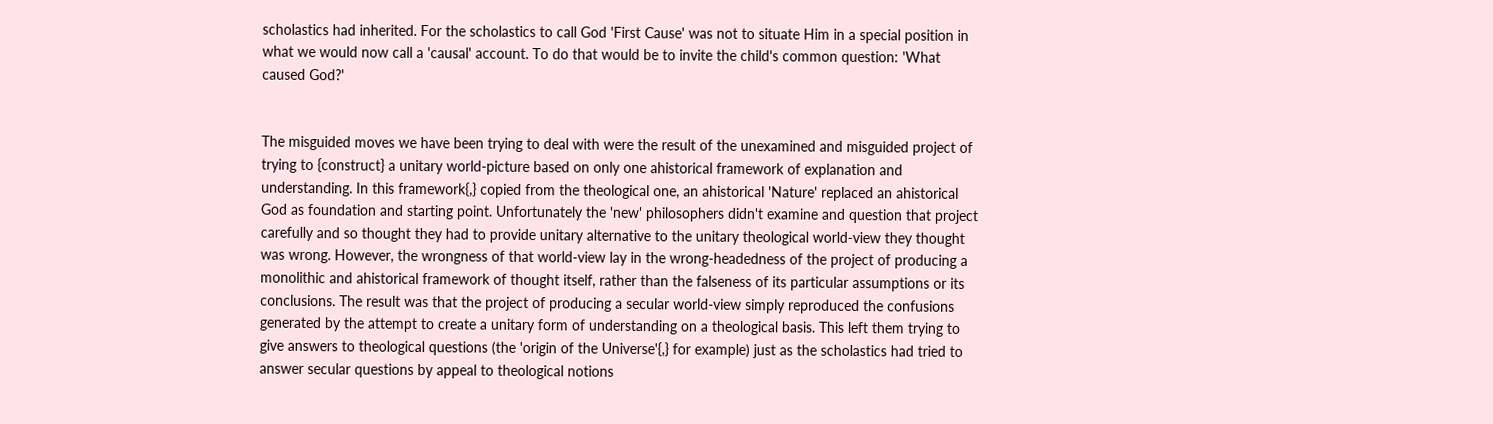scholastics had inherited. For the scholastics to call God 'First Cause' was not to situate Him in a special position in what we would now call a 'causal' account. To do that would be to invite the child's common question: 'What caused God?'


The misguided moves we have been trying to deal with were the result of the unexamined and misguided project of trying to {construct} a unitary world-picture based on only one ahistorical framework of explanation and understanding. In this framework{,} copied from the theological one, an ahistorical 'Nature' replaced an ahistorical God as foundation and starting point. Unfortunately the 'new' philosophers didn't examine and question that project carefully and so thought they had to provide unitary alternative to the unitary theological world-view they thought was wrong. However, the wrongness of that world-view lay in the wrong-headedness of the project of producing a monolithic and ahistorical framework of thought itself, rather than the falseness of its particular assumptions or its conclusions. The result was that the project of producing a secular world-view simply reproduced the confusions generated by the attempt to create a unitary form of understanding on a theological basis. This left them trying to give answers to theological questions (the 'origin of the Universe'{,} for example) just as the scholastics had tried to answer secular questions by appeal to theological notions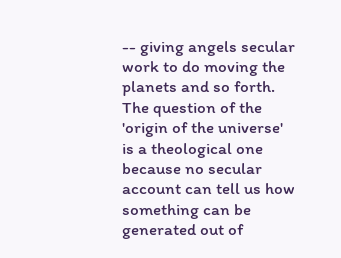-- giving angels secular work to do moving the planets and so forth. The question of the 'origin of the universe' is a theological one because no secular account can tell us how something can be generated out of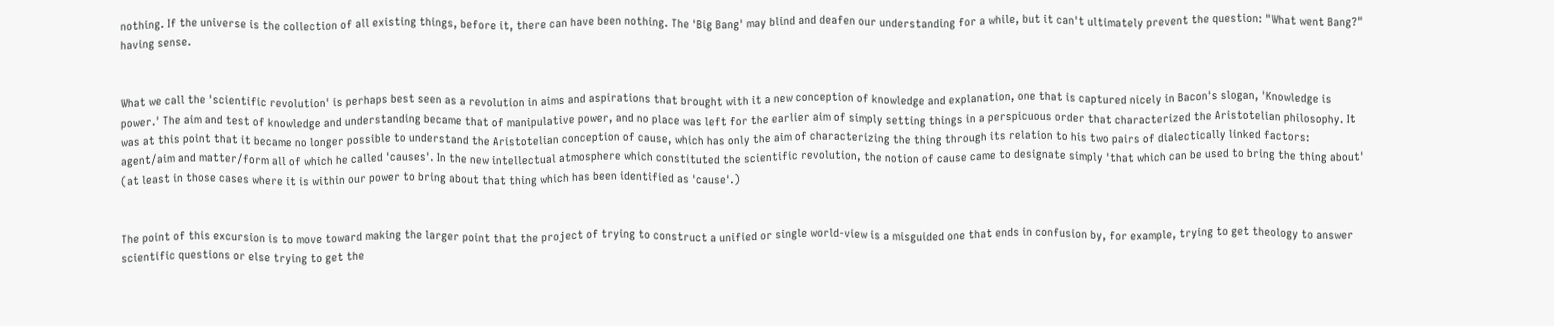nothing. If the universe is the collection of all existing things, before it, there can have been nothing. The 'Big Bang' may blind and deafen our understanding for a while, but it can't ultimately prevent the question: "What went Bang?" having sense.


What we call the 'scientific revolution' is perhaps best seen as a revolution in aims and aspirations that brought with it a new conception of knowledge and explanation, one that is captured nicely in Bacon's slogan, 'Knowledge is power.' The aim and test of knowledge and understanding became that of manipulative power, and no place was left for the earlier aim of simply setting things in a perspicuous order that characterized the Aristotelian philosophy. It was at this point that it became no longer possible to understand the Aristotelian conception of cause, which has only the aim of characterizing the thing through its relation to his two pairs of dialectically linked factors: agent/aim and matter/form all of which he called 'causes'. In the new intellectual atmosphere which constituted the scientific revolution, the notion of cause came to designate simply 'that which can be used to bring the thing about' (at least in those cases where it is within our power to bring about that thing which has been identified as 'cause'.)


The point of this excursion is to move toward making the larger point that the project of trying to construct a unified or single world-view is a misguided one that ends in confusion by, for example, trying to get theology to answer scientific questions or else trying to get the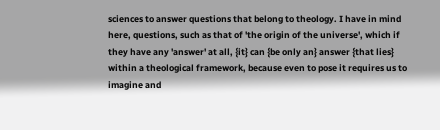sciences to answer questions that belong to theology. I have in mind here, questions, such as that of 'the origin of the universe', which if they have any 'answer' at all, {it} can {be only an} answer {that lies} within a theological framework, because even to pose it requires us to imagine and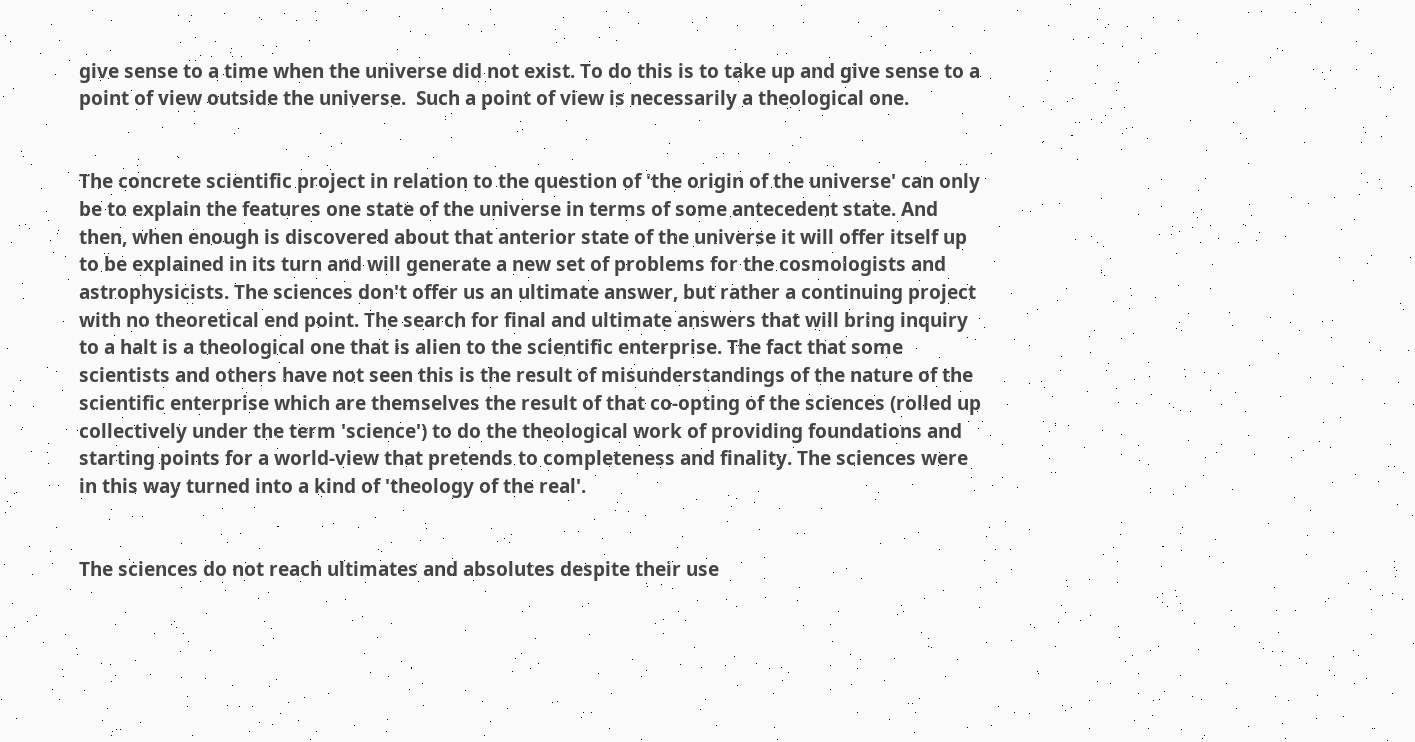give sense to a time when the universe did not exist. To do this is to take up and give sense to a point of view outside the universe.  Such a point of view is necessarily a theological one.


The concrete scientific project in relation to the question of 'the origin of the universe' can only be to explain the features one state of the universe in terms of some antecedent state. And then, when enough is discovered about that anterior state of the universe it will offer itself up to be explained in its turn and will generate a new set of problems for the cosmologists and astrophysicists. The sciences don't offer us an ultimate answer, but rather a continuing project with no theoretical end point. The search for final and ultimate answers that will bring inquiry to a halt is a theological one that is alien to the scientific enterprise. The fact that some scientists and others have not seen this is the result of misunderstandings of the nature of the scientific enterprise which are themselves the result of that co-opting of the sciences (rolled up collectively under the term 'science') to do the theological work of providing foundations and starting points for a world-view that pretends to completeness and finality. The sciences were in this way turned into a kind of 'theology of the real'.


The sciences do not reach ultimates and absolutes despite their use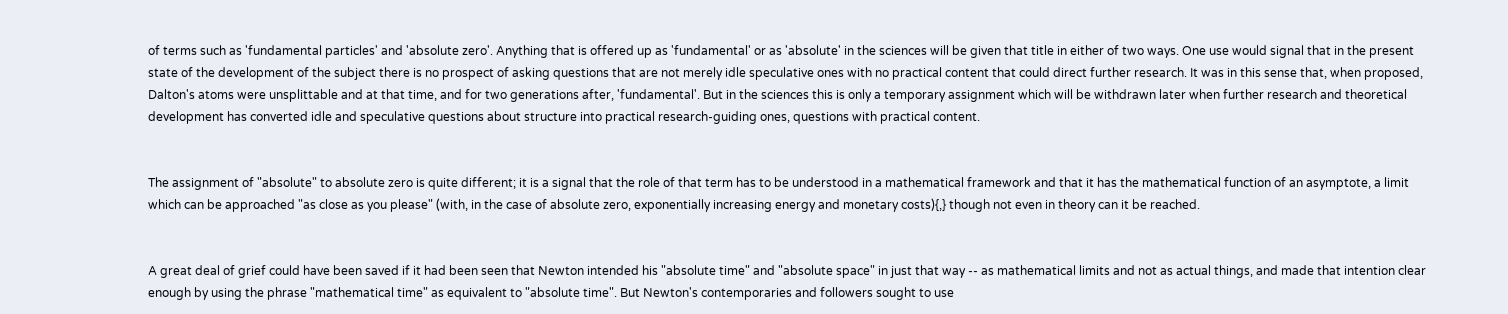of terms such as 'fundamental particles' and 'absolute zero'. Anything that is offered up as 'fundamental' or as 'absolute' in the sciences will be given that title in either of two ways. One use would signal that in the present state of the development of the subject there is no prospect of asking questions that are not merely idle speculative ones with no practical content that could direct further research. It was in this sense that, when proposed, Dalton's atoms were unsplittable and at that time, and for two generations after, 'fundamental'. But in the sciences this is only a temporary assignment which will be withdrawn later when further research and theoretical development has converted idle and speculative questions about structure into practical research-guiding ones, questions with practical content.


The assignment of "absolute" to absolute zero is quite different; it is a signal that the role of that term has to be understood in a mathematical framework and that it has the mathematical function of an asymptote, a limit which can be approached "as close as you please" (with, in the case of absolute zero, exponentially increasing energy and monetary costs){,} though not even in theory can it be reached.


A great deal of grief could have been saved if it had been seen that Newton intended his "absolute time" and "absolute space" in just that way -- as mathematical limits and not as actual things, and made that intention clear enough by using the phrase "mathematical time" as equivalent to "absolute time". But Newton's contemporaries and followers sought to use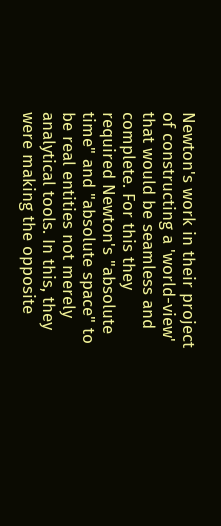Newton's work in their project of constructing a 'world-view' that would be seamless and complete. For this they required Newton's "absolute time" and "absolute space" to be real entities not merely analytical tools. In this, they were making the opposite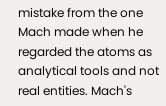mistake from the one Mach made when he regarded the atoms as analytical tools and not real entities. Mach's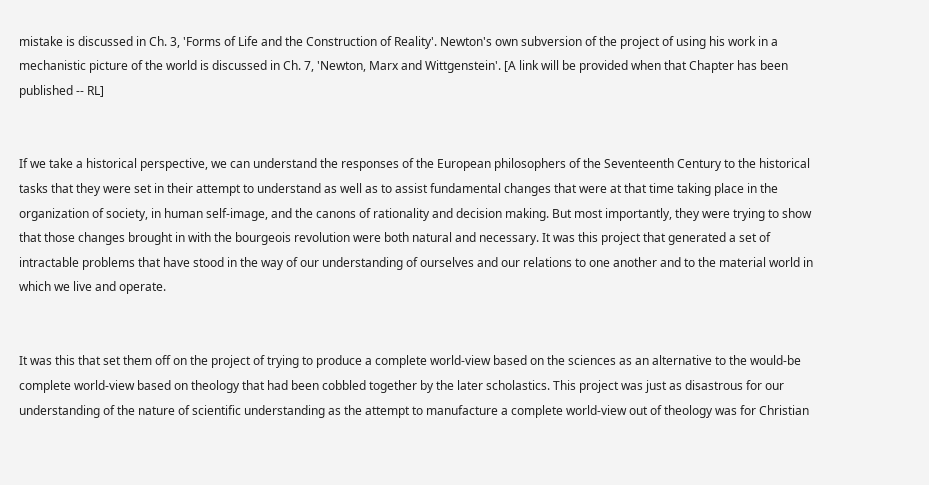mistake is discussed in Ch. 3, 'Forms of Life and the Construction of Reality'. Newton's own subversion of the project of using his work in a mechanistic picture of the world is discussed in Ch. 7, 'Newton, Marx and Wittgenstein'. [A link will be provided when that Chapter has been published -- RL]


If we take a historical perspective, we can understand the responses of the European philosophers of the Seventeenth Century to the historical tasks that they were set in their attempt to understand as well as to assist fundamental changes that were at that time taking place in the organization of society, in human self-image, and the canons of rationality and decision making. But most importantly, they were trying to show that those changes brought in with the bourgeois revolution were both natural and necessary. It was this project that generated a set of intractable problems that have stood in the way of our understanding of ourselves and our relations to one another and to the material world in which we live and operate.


It was this that set them off on the project of trying to produce a complete world-view based on the sciences as an alternative to the would-be complete world-view based on theology that had been cobbled together by the later scholastics. This project was just as disastrous for our understanding of the nature of scientific understanding as the attempt to manufacture a complete world-view out of theology was for Christian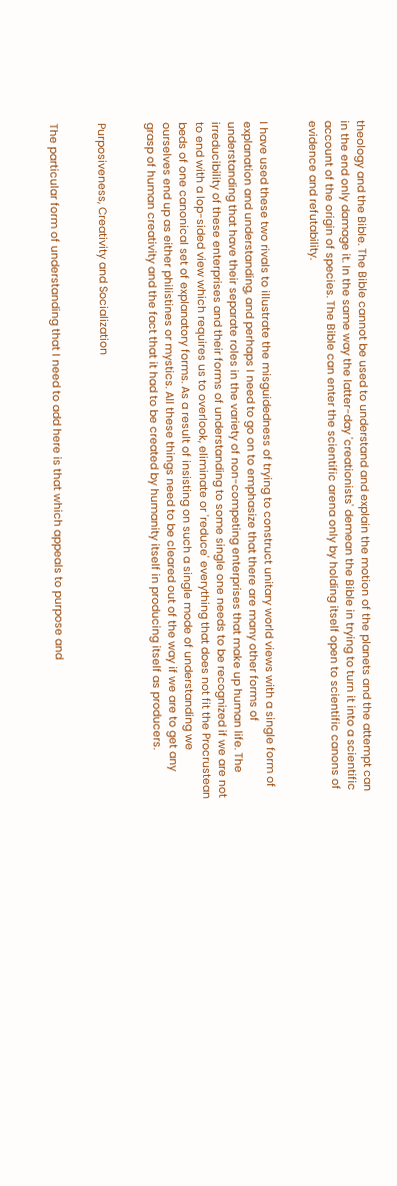theology and the Bible. The Bible cannot be used to understand and explain the motion of the planets and the attempt can in the end only damage it. In the same way the latter-day 'creationists' demean the Bible in trying to turn it into a scientific account of the origin of species. The Bible can enter the scientific arena only by holding itself open to scientific canons of evidence and refutability.


I have used these two rivals to illustrate the misguidedness of trying to construct unitary world views with a single form of explanation and understanding, and perhaps I need to go on to emphasize that there are many other forms of understanding that have their separate roles in the variety of non-competing enterprises that make up human life. The irreducibility of these enterprises and their forms of understanding to some single one needs to be recognized if we are not to end with a lop-sided view which requires us to overlook, eliminate or 'reduce' everything that does not fit the Procrustean beds of one canonical set of explanatory forms. As a result of insisting on such a single mode of understanding we ourselves end up as either philistines or mystics. All these things need to be cleared out of the way if we are to get any grasp of human creativity and the fact that it had to be created by humanity itself in producing itself as producers.


Purposiveness, Creativity and Socialization


The particular form of understanding that I need to add here is that which appeals to purpose and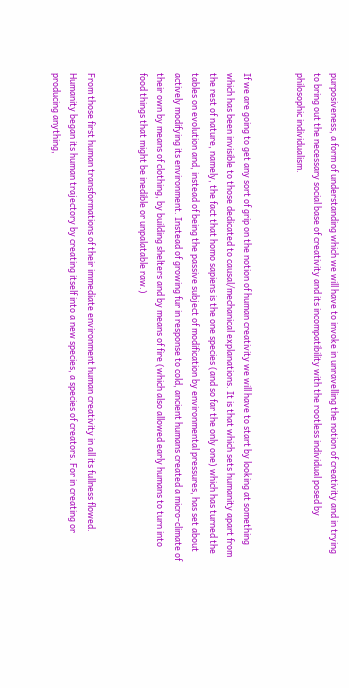purposiveness, a form of understanding which we will have to invoke in unravelling the notion of creativity and in trying to bring out the necessary social base of creativity and its incompatibility with the rootless individual posed by philosophic individualism.


If we are going to get any sort of grip on the notion of human creativity we will have to start by looking at something which has been invisible to those dedicated to causal/mechanical explanations. It is that which sets humanity apart from the rest of nature, namely, the fact that homo sapiens is the one species (and so far the only one) which has turned the tables on evolution and, instead of being the passive subject of modification by environmental pressures, has set about actively modifying its environment. Instead of growing fur in response to cold, ancient humans created a micro-climate of their own by means of clothing, by building shelters and by means of fire (which also allowed early humans to turn into food things that might be inedible or unpalatable raw.)


From those first human transformations of their immediate environment human creativity in all its fullness flowed. Humanity began its human trajectory by creating itself into a new species, a species of creators. For in creating or producing anything,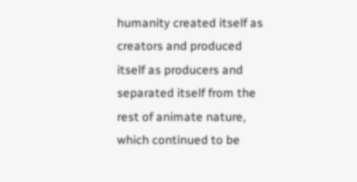humanity created itself as creators and produced itself as producers and separated itself from the rest of animate nature, which continued to be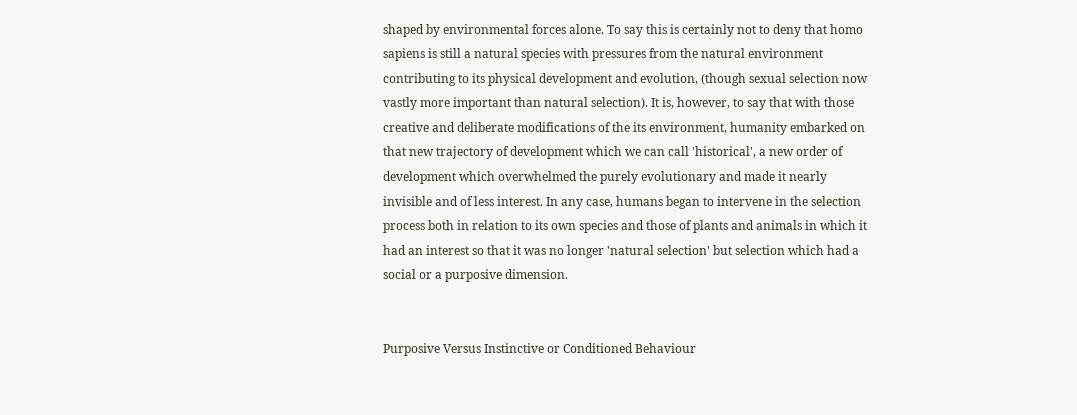shaped by environmental forces alone. To say this is certainly not to deny that homo sapiens is still a natural species with pressures from the natural environment contributing to its physical development and evolution, (though sexual selection now vastly more important than natural selection). It is, however, to say that with those creative and deliberate modifications of the its environment, humanity embarked on that new trajectory of development which we can call 'historical', a new order of development which overwhelmed the purely evolutionary and made it nearly invisible and of less interest. In any case, humans began to intervene in the selection process both in relation to its own species and those of plants and animals in which it had an interest so that it was no longer 'natural selection' but selection which had a social or a purposive dimension.


Purposive Versus Instinctive or Conditioned Behaviour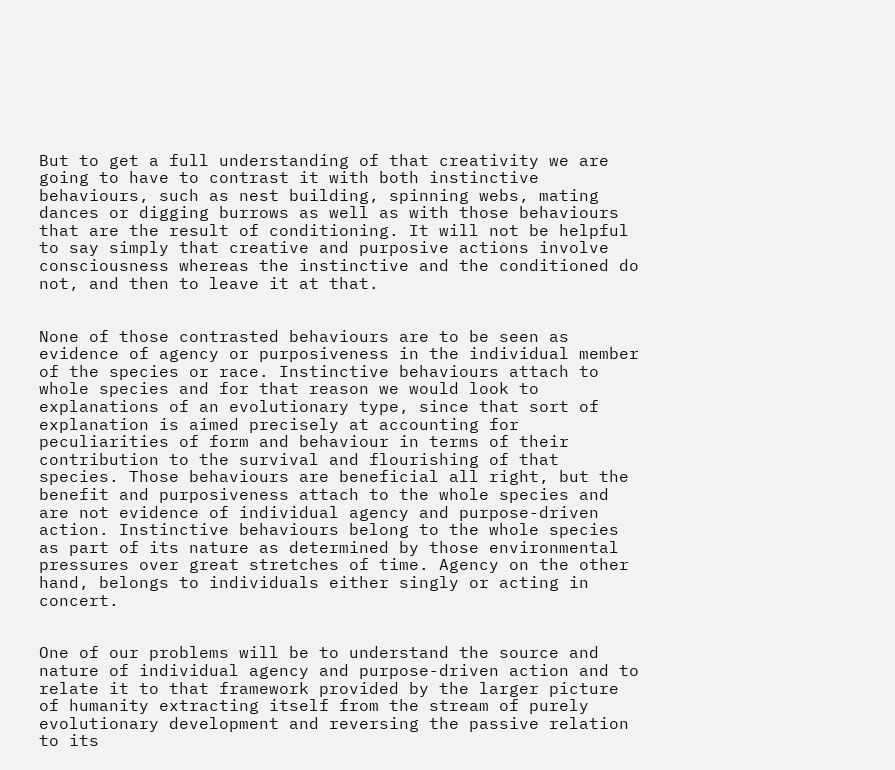But to get a full understanding of that creativity we are going to have to contrast it with both instinctive behaviours, such as nest building, spinning webs, mating dances or digging burrows as well as with those behaviours that are the result of conditioning. It will not be helpful to say simply that creative and purposive actions involve consciousness whereas the instinctive and the conditioned do not, and then to leave it at that.


None of those contrasted behaviours are to be seen as evidence of agency or purposiveness in the individual member of the species or race. Instinctive behaviours attach to whole species and for that reason we would look to explanations of an evolutionary type, since that sort of explanation is aimed precisely at accounting for peculiarities of form and behaviour in terms of their contribution to the survival and flourishing of that species. Those behaviours are beneficial all right, but the benefit and purposiveness attach to the whole species and are not evidence of individual agency and purpose-driven action. Instinctive behaviours belong to the whole species as part of its nature as determined by those environmental pressures over great stretches of time. Agency on the other hand, belongs to individuals either singly or acting in concert.


One of our problems will be to understand the source and nature of individual agency and purpose-driven action and to relate it to that framework provided by the larger picture of humanity extracting itself from the stream of purely evolutionary development and reversing the passive relation to its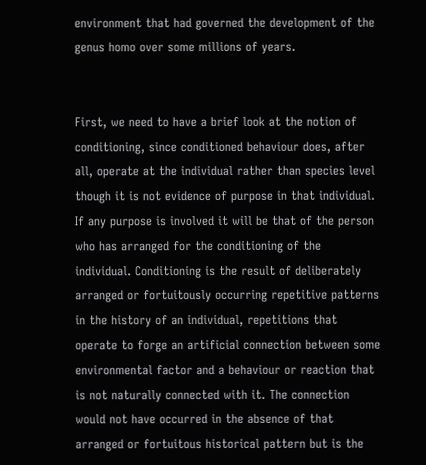environment that had governed the development of the genus homo over some millions of years.


First, we need to have a brief look at the notion of conditioning, since conditioned behaviour does, after all, operate at the individual rather than species level though it is not evidence of purpose in that individual. If any purpose is involved it will be that of the person who has arranged for the conditioning of the individual. Conditioning is the result of deliberately arranged or fortuitously occurring repetitive patterns in the history of an individual, repetitions that operate to forge an artificial connection between some environmental factor and a behaviour or reaction that is not naturally connected with it. The connection would not have occurred in the absence of that arranged or fortuitous historical pattern but is the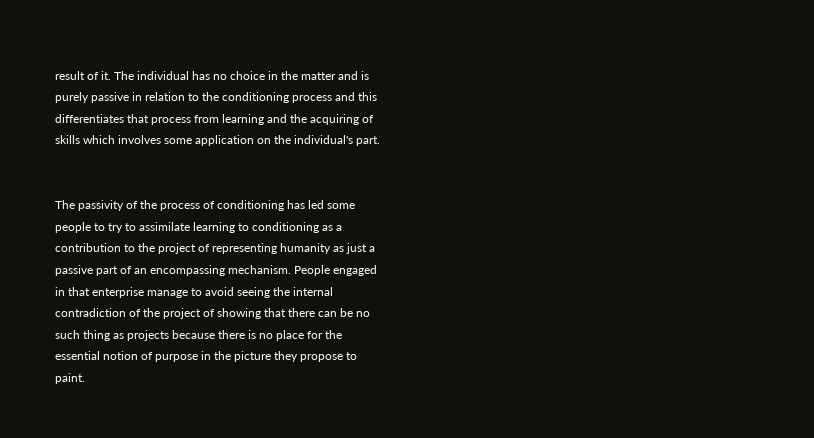result of it. The individual has no choice in the matter and is purely passive in relation to the conditioning process and this differentiates that process from learning and the acquiring of skills which involves some application on the individual's part.


The passivity of the process of conditioning has led some people to try to assimilate learning to conditioning as a contribution to the project of representing humanity as just a passive part of an encompassing mechanism. People engaged in that enterprise manage to avoid seeing the internal contradiction of the project of showing that there can be no such thing as projects because there is no place for the essential notion of purpose in the picture they propose to paint.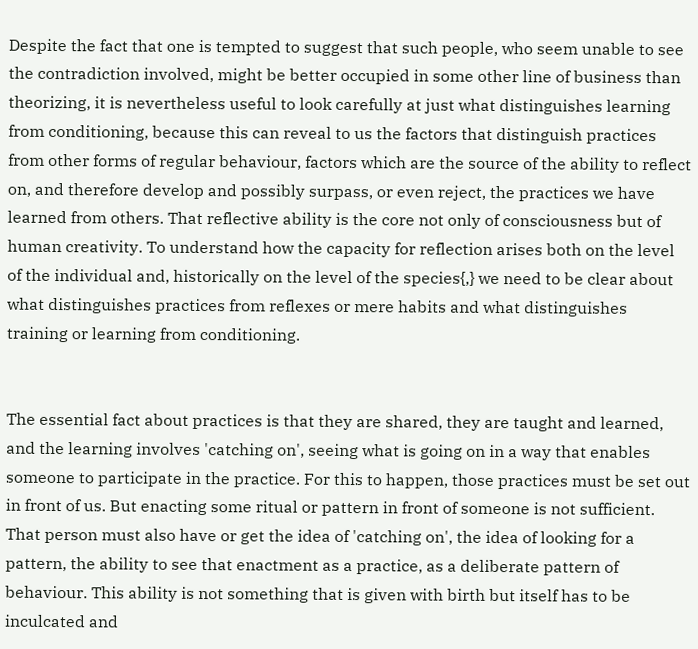Despite the fact that one is tempted to suggest that such people, who seem unable to see the contradiction involved, might be better occupied in some other line of business than theorizing, it is nevertheless useful to look carefully at just what distinguishes learning from conditioning, because this can reveal to us the factors that distinguish practices from other forms of regular behaviour, factors which are the source of the ability to reflect on, and therefore develop and possibly surpass, or even reject, the practices we have learned from others. That reflective ability is the core not only of consciousness but of human creativity. To understand how the capacity for reflection arises both on the level of the individual and, historically on the level of the species{,} we need to be clear about what distinguishes practices from reflexes or mere habits and what distinguishes training or learning from conditioning.


The essential fact about practices is that they are shared, they are taught and learned, and the learning involves 'catching on', seeing what is going on in a way that enables someone to participate in the practice. For this to happen, those practices must be set out in front of us. But enacting some ritual or pattern in front of someone is not sufficient. That person must also have or get the idea of 'catching on', the idea of looking for a pattern, the ability to see that enactment as a practice, as a deliberate pattern of behaviour. This ability is not something that is given with birth but itself has to be inculcated and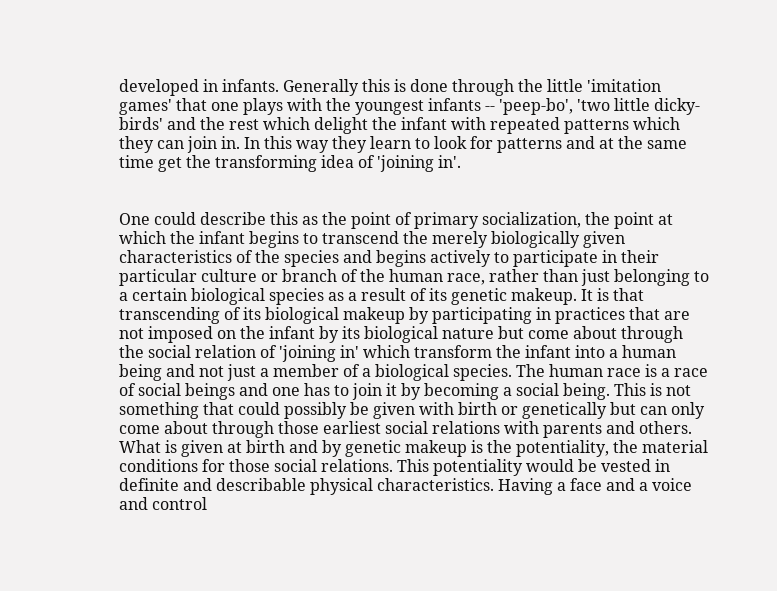developed in infants. Generally this is done through the little 'imitation games' that one plays with the youngest infants -- 'peep-bo', 'two little dicky-birds' and the rest which delight the infant with repeated patterns which they can join in. In this way they learn to look for patterns and at the same time get the transforming idea of 'joining in'.


One could describe this as the point of primary socialization, the point at which the infant begins to transcend the merely biologically given characteristics of the species and begins actively to participate in their particular culture or branch of the human race, rather than just belonging to a certain biological species as a result of its genetic makeup. It is that transcending of its biological makeup by participating in practices that are not imposed on the infant by its biological nature but come about through the social relation of 'joining in' which transform the infant into a human being and not just a member of a biological species. The human race is a race of social beings and one has to join it by becoming a social being. This is not something that could possibly be given with birth or genetically but can only come about through those earliest social relations with parents and others. What is given at birth and by genetic makeup is the potentiality, the material conditions for those social relations. This potentiality would be vested in definite and describable physical characteristics. Having a face and a voice and control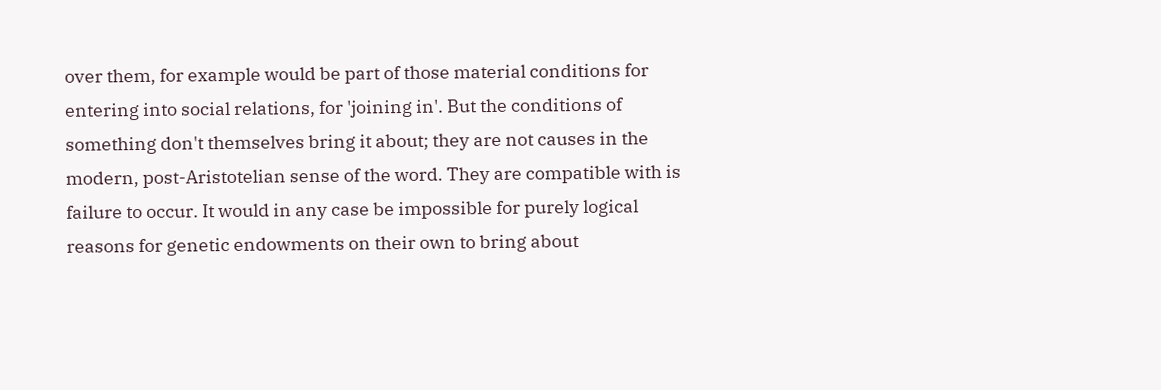over them, for example would be part of those material conditions for entering into social relations, for 'joining in'. But the conditions of something don't themselves bring it about; they are not causes in the modern, post-Aristotelian sense of the word. They are compatible with is failure to occur. It would in any case be impossible for purely logical reasons for genetic endowments on their own to bring about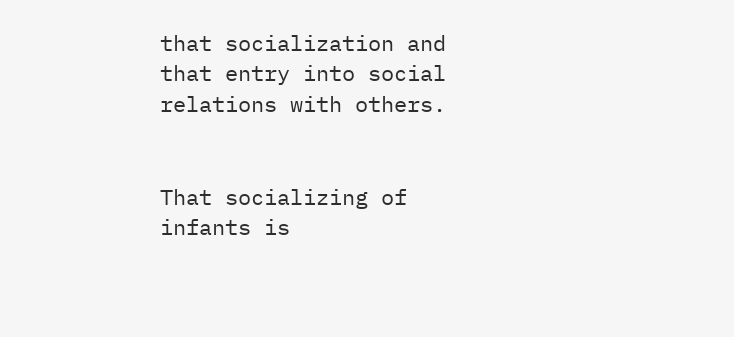that socialization and that entry into social relations with others.


That socializing of infants is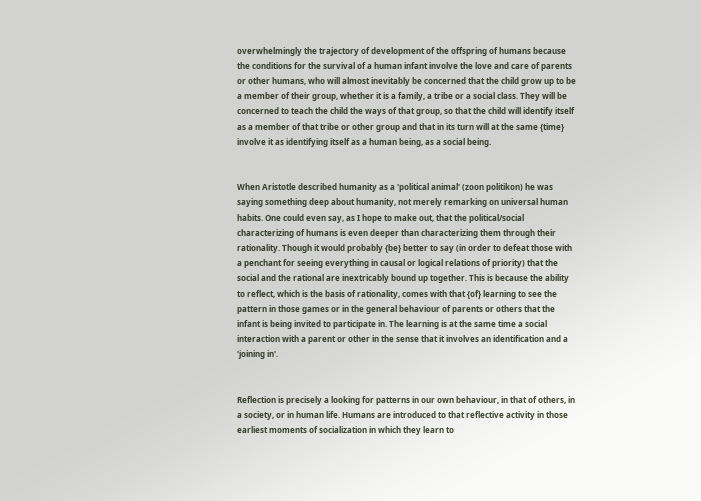overwhelmingly the trajectory of development of the offspring of humans because the conditions for the survival of a human infant involve the love and care of parents or other humans, who will almost inevitably be concerned that the child grow up to be a member of their group, whether it is a family, a tribe or a social class. They will be concerned to teach the child the ways of that group, so that the child will identify itself as a member of that tribe or other group and that in its turn will at the same {time} involve it as identifying itself as a human being, as a social being.


When Aristotle described humanity as a 'political animal' (zoon politikon) he was saying something deep about humanity, not merely remarking on universal human habits. One could even say, as I hope to make out, that the political/social characterizing of humans is even deeper than characterizing them through their rationality. Though it would probably {be} better to say (in order to defeat those with a penchant for seeing everything in causal or logical relations of priority) that the social and the rational are inextricably bound up together. This is because the ability to reflect, which is the basis of rationality, comes with that {of} learning to see the pattern in those games or in the general behaviour of parents or others that the infant is being invited to participate in. The learning is at the same time a social interaction with a parent or other in the sense that it involves an identification and a 'joining in'.


Reflection is precisely a looking for patterns in our own behaviour, in that of others, in a society, or in human life. Humans are introduced to that reflective activity in those earliest moments of socialization in which they learn to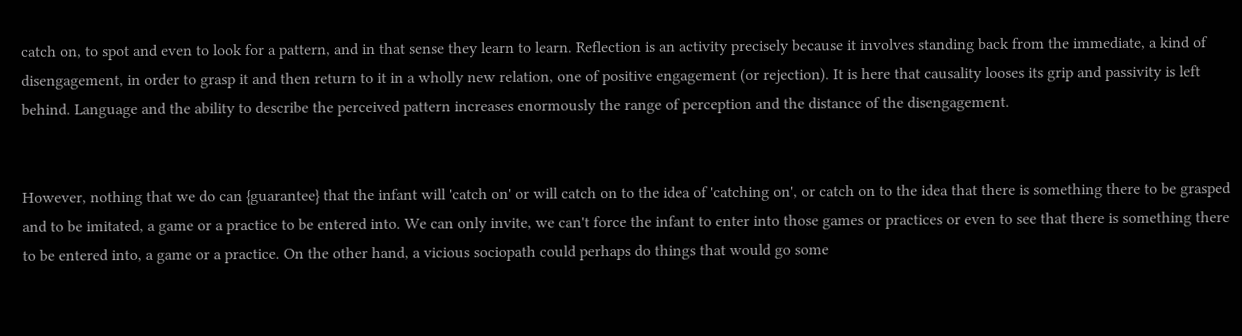catch on, to spot and even to look for a pattern, and in that sense they learn to learn. Reflection is an activity precisely because it involves standing back from the immediate, a kind of disengagement, in order to grasp it and then return to it in a wholly new relation, one of positive engagement (or rejection). It is here that causality looses its grip and passivity is left behind. Language and the ability to describe the perceived pattern increases enormously the range of perception and the distance of the disengagement.


However, nothing that we do can {guarantee} that the infant will 'catch on' or will catch on to the idea of 'catching on', or catch on to the idea that there is something there to be grasped and to be imitated, a game or a practice to be entered into. We can only invite, we can't force the infant to enter into those games or practices or even to see that there is something there to be entered into, a game or a practice. On the other hand, a vicious sociopath could perhaps do things that would go some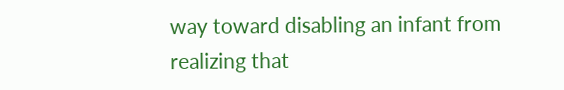way toward disabling an infant from realizing that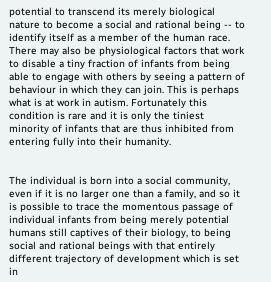potential to transcend its merely biological nature to become a social and rational being -- to identify itself as a member of the human race. There may also be physiological factors that work to disable a tiny fraction of infants from being able to engage with others by seeing a pattern of behaviour in which they can join. This is perhaps what is at work in autism. Fortunately this condition is rare and it is only the tiniest minority of infants that are thus inhibited from entering fully into their humanity.


The individual is born into a social community, even if it is no larger one than a family, and so it is possible to trace the momentous passage of individual infants from being merely potential humans still captives of their biology, to being social and rational beings with that entirely different trajectory of development which is set in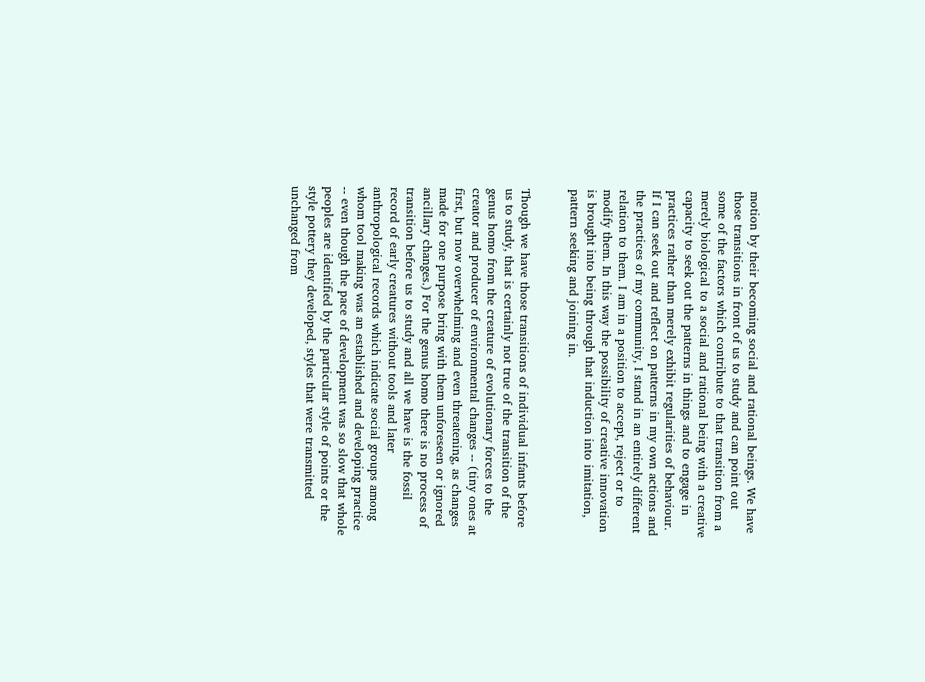motion by their becoming social and rational beings. We have those transitions in front of us to study and can point out some of the factors which contribute to that transition from a merely biological to a social and rational being with a creative capacity to seek out the patterns in things and to engage in practices rather than merely exhibit regularities of behaviour. If I can seek out and reflect on patterns in my own actions and the practices of my community, I stand in an entirely different relation to them. I am in a position to accept, reject or to modify them. In this way the possibility of creative innovation is brought into being through that induction into imitation, pattern seeking and joining in.


Though we have those transitions of individual infants before us to study, that is certainly not true of the transition of the genus homo from the creature of evolutionary forces to the creator and producer of environmental changes -- (tiny ones at first, but now overwhelming and even threatening, as changes made for one purpose bring with them unforeseen or ignored ancillary changes.) For the genus homo there is no process of transition before us to study and all we have is the fossil record of early creatures without tools and later anthropological records which indicate social groups among whom tool making was an established and developing practice -- even though the pace of development was so slow that whole peoples are identified by the particular style of points or the style pottery they developed, styles that were transmitted unchanged from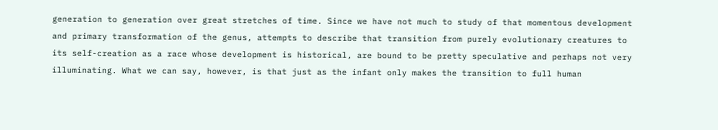generation to generation over great stretches of time. Since we have not much to study of that momentous development and primary transformation of the genus, attempts to describe that transition from purely evolutionary creatures to its self-creation as a race whose development is historical, are bound to be pretty speculative and perhaps not very illuminating. What we can say, however, is that just as the infant only makes the transition to full human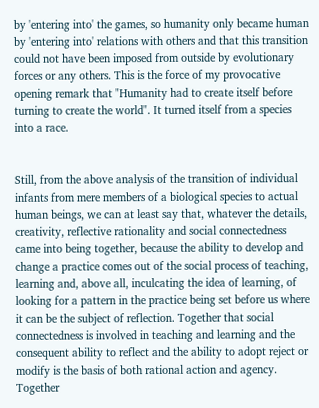by 'entering into' the games, so humanity only became human by 'entering into' relations with others and that this transition could not have been imposed from outside by evolutionary forces or any others. This is the force of my provocative opening remark that "Humanity had to create itself before turning to create the world". It turned itself from a species into a race.


Still, from the above analysis of the transition of individual infants from mere members of a biological species to actual human beings, we can at least say that, whatever the details, creativity, reflective rationality and social connectedness came into being together, because the ability to develop and change a practice comes out of the social process of teaching, learning and, above all, inculcating the idea of learning, of looking for a pattern in the practice being set before us where it can be the subject of reflection. Together that social connectedness is involved in teaching and learning and the consequent ability to reflect and the ability to adopt reject or modify is the basis of both rational action and agency. Together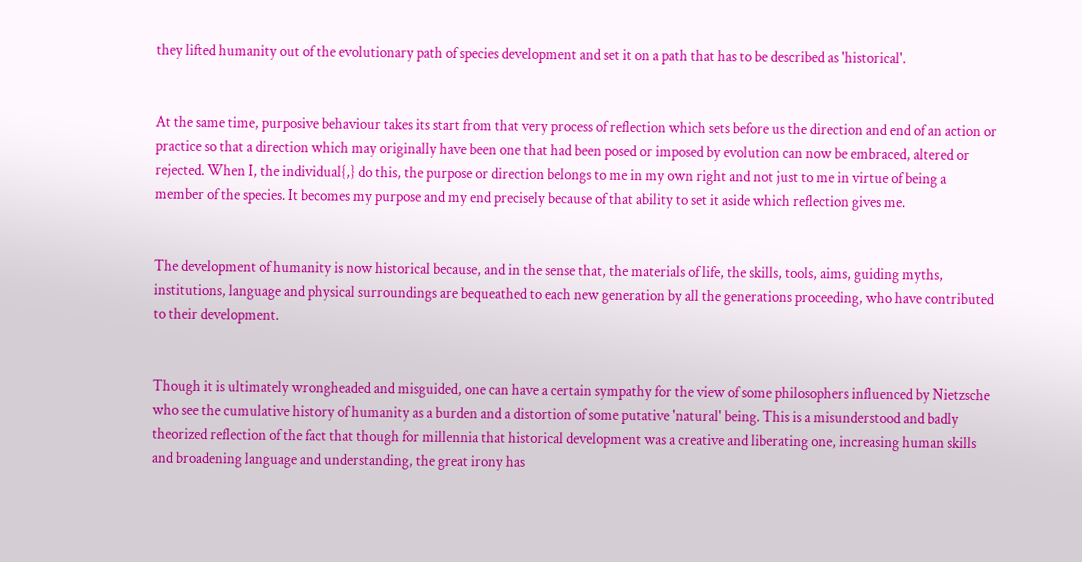they lifted humanity out of the evolutionary path of species development and set it on a path that has to be described as 'historical'.


At the same time, purposive behaviour takes its start from that very process of reflection which sets before us the direction and end of an action or practice so that a direction which may originally have been one that had been posed or imposed by evolution can now be embraced, altered or rejected. When I, the individual{,} do this, the purpose or direction belongs to me in my own right and not just to me in virtue of being a member of the species. It becomes my purpose and my end precisely because of that ability to set it aside which reflection gives me.


The development of humanity is now historical because, and in the sense that, the materials of life, the skills, tools, aims, guiding myths, institutions, language and physical surroundings are bequeathed to each new generation by all the generations proceeding, who have contributed to their development.


Though it is ultimately wrongheaded and misguided, one can have a certain sympathy for the view of some philosophers influenced by Nietzsche who see the cumulative history of humanity as a burden and a distortion of some putative 'natural' being. This is a misunderstood and badly theorized reflection of the fact that though for millennia that historical development was a creative and liberating one, increasing human skills and broadening language and understanding, the great irony has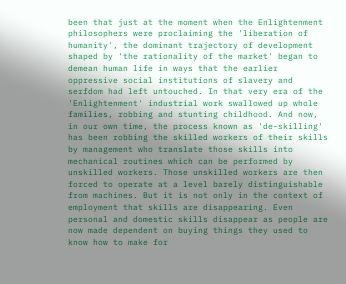been that just at the moment when the Enlightenment philosophers were proclaiming the 'liberation of humanity', the dominant trajectory of development shaped by 'the rationality of the market' began to demean human life in ways that the earlier oppressive social institutions of slavery and serfdom had left untouched. In that very era of the 'Enlightenment' industrial work swallowed up whole families, robbing and stunting childhood. And now, in our own time, the process known as 'de-skilling' has been robbing the skilled workers of their skills by management who translate those skills into mechanical routines which can be performed by unskilled workers. Those unskilled workers are then forced to operate at a level barely distinguishable from machines. But it is not only in the context of employment that skills are disappearing. Even personal and domestic skills disappear as people are now made dependent on buying things they used to know how to make for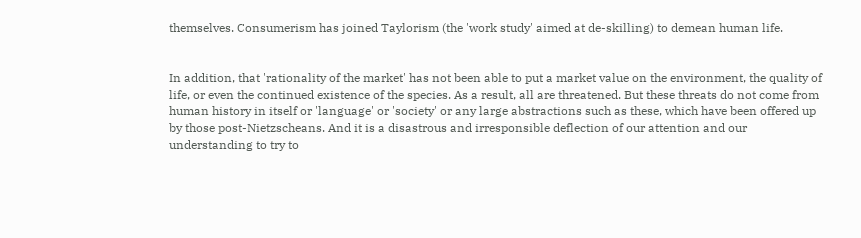themselves. Consumerism has joined Taylorism (the 'work study' aimed at de-skilling) to demean human life.


In addition, that 'rationality of the market' has not been able to put a market value on the environment, the quality of life, or even the continued existence of the species. As a result, all are threatened. But these threats do not come from human history in itself or 'language' or 'society' or any large abstractions such as these, which have been offered up by those post-Nietzscheans. And it is a disastrous and irresponsible deflection of our attention and our understanding to try to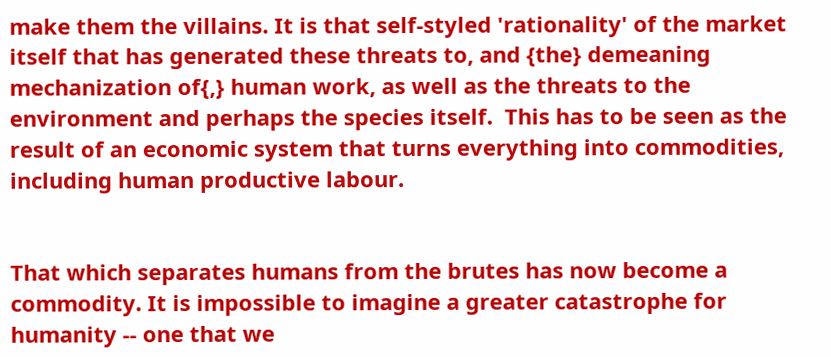make them the villains. It is that self-styled 'rationality' of the market itself that has generated these threats to, and {the} demeaning mechanization of{,} human work, as well as the threats to the environment and perhaps the species itself.  This has to be seen as the result of an economic system that turns everything into commodities, including human productive labour.


That which separates humans from the brutes has now become a commodity. It is impossible to imagine a greater catastrophe for humanity -- one that we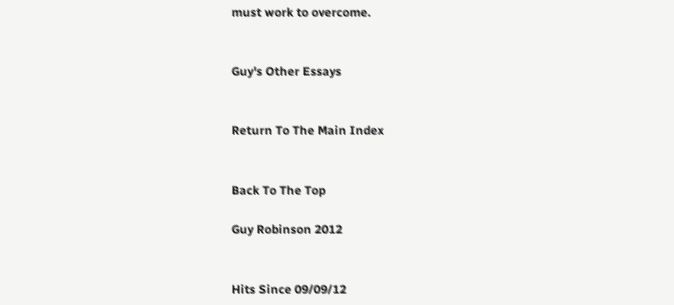must work to overcome.


Guy's Other Essays


Return To The Main Index


Back To The Top

Guy Robinson 2012


Hits Since 09/09/12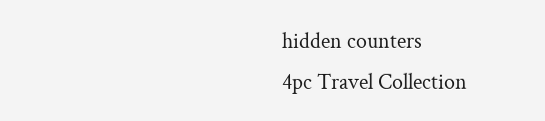hidden counters
4pc Travel Collection